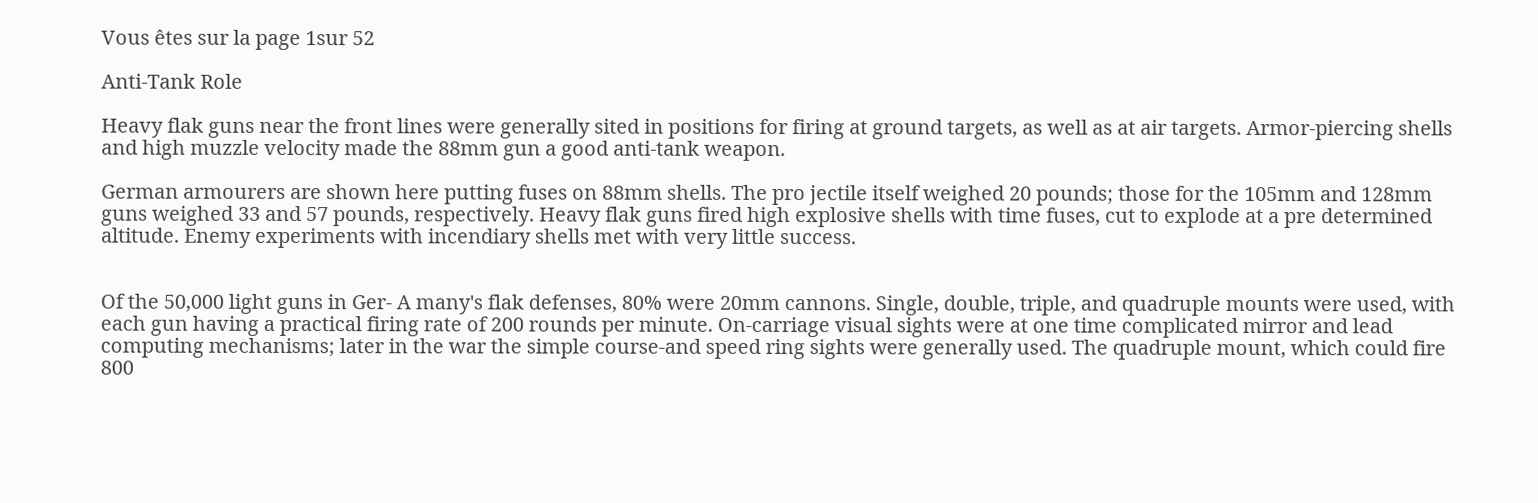Vous êtes sur la page 1sur 52

Anti-Tank Role

Heavy flak guns near the front lines were generally sited in positions for firing at ground targets, as well as at air targets. Armor-piercing shells and high muzzle velocity made the 88mm gun a good anti-tank weapon.

German armourers are shown here putting fuses on 88mm shells. The pro jectile itself weighed 20 pounds; those for the 105mm and 128mm guns weighed 33 and 57 pounds, respectively. Heavy flak guns fired high explosive shells with time fuses, cut to explode at a pre determined altitude. Enemy experiments with incendiary shells met with very little success.


Of the 50,000 light guns in Ger- A many's flak defenses, 80% were 20mm cannons. Single, double, triple, and quadruple mounts were used, with each gun having a practical firing rate of 200 rounds per minute. On-carriage visual sights were at one time complicated mirror and lead computing mechanisms; later in the war the simple course-and speed ring sights were generally used. The quadruple mount, which could fire 800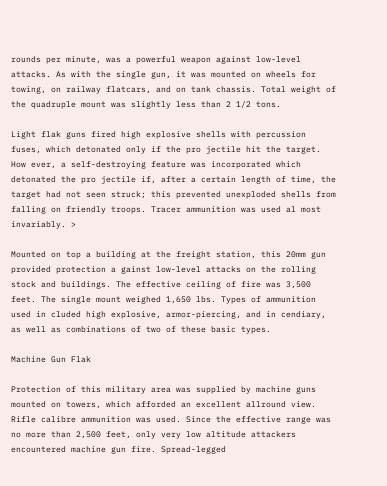rounds per minute, was a powerful weapon against low-level attacks. As with the single gun, it was mounted on wheels for towing, on railway flatcars, and on tank chassis. Total weight of the quadruple mount was slightly less than 2 1/2 tons.

Light flak guns fired high explosive shells with percussion fuses, which detonated only if the pro jectile hit the target. How ever, a self-destroying feature was incorporated which detonated the pro jectile if, after a certain length of time, the target had not seen struck; this prevented unexploded shells from falling on friendly troops. Tracer ammunition was used al most invariably. >

Mounted on top a building at the freight station, this 20mm gun provided protection a gainst low-level attacks on the rolling stock and buildings. The effective ceiling of fire was 3,500 feet. The single mount weighed 1,650 lbs. Types of ammunition used in cluded high explosive, armor-piercing, and in cendiary, as well as combinations of two of these basic types.

Machine Gun Flak

Protection of this military area was supplied by machine guns mounted on towers, which afforded an excellent allround view. Rifle calibre ammunition was used. Since the effective range was no more than 2,500 feet, only very low altitude attackers encountered machine gun fire. Spread-legged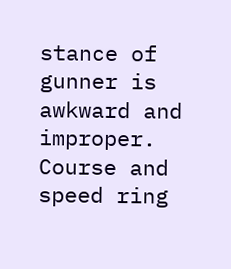stance of gunner is awkward and improper. Course and speed ring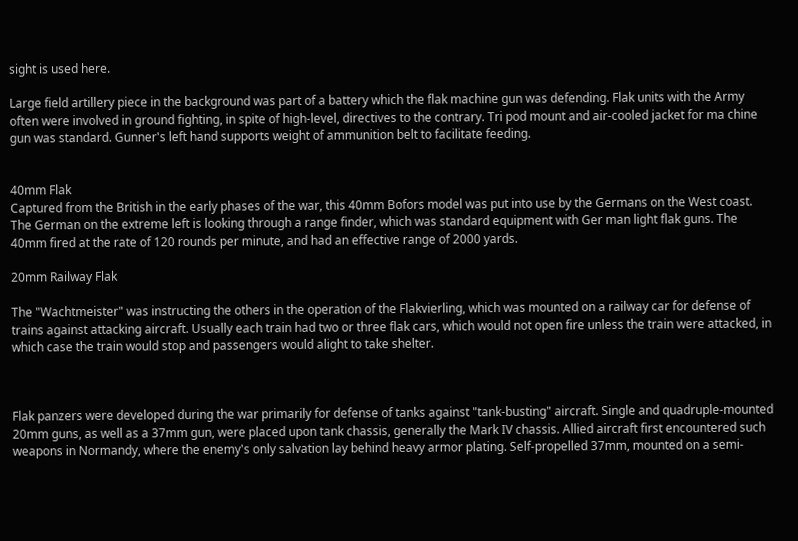sight is used here.

Large field artillery piece in the background was part of a battery which the flak machine gun was defending. Flak units with the Army often were involved in ground fighting, in spite of high-level, directives to the contrary. Tri pod mount and air-cooled jacket for ma chine gun was standard. Gunner's left hand supports weight of ammunition belt to facilitate feeding.


40mm Flak
Captured from the British in the early phases of the war, this 40mm Bofors model was put into use by the Germans on the West coast. The German on the extreme left is looking through a range finder, which was standard equipment with Ger man light flak guns. The 40mm fired at the rate of 120 rounds per minute, and had an effective range of 2000 yards.

20mm Railway Flak

The "Wachtmeister" was instructing the others in the operation of the Flakvierling, which was mounted on a railway car for defense of trains against attacking aircraft. Usually each train had two or three flak cars, which would not open fire unless the train were attacked, in which case the train would stop and passengers would alight to take shelter.



Flak panzers were developed during the war primarily for defense of tanks against "tank-busting" aircraft. Single and quadruple-mounted 20mm guns, as well as a 37mm gun, were placed upon tank chassis, generally the Mark IV chassis. Allied aircraft first encountered such weapons in Normandy, where the enemy's only salvation lay behind heavy armor plating. Self-propelled 37mm, mounted on a semi-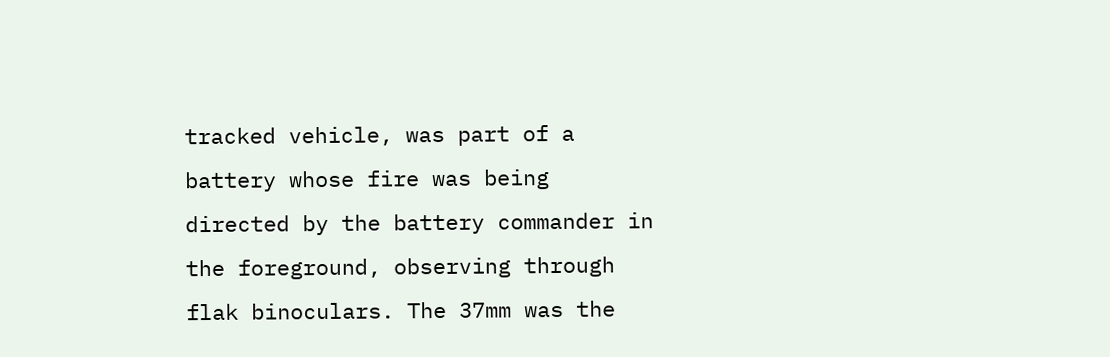tracked vehicle, was part of a battery whose fire was being directed by the battery commander in the foreground, observing through flak binoculars. The 37mm was the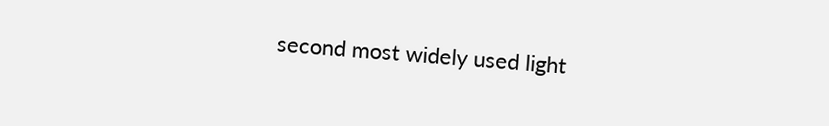second most widely used light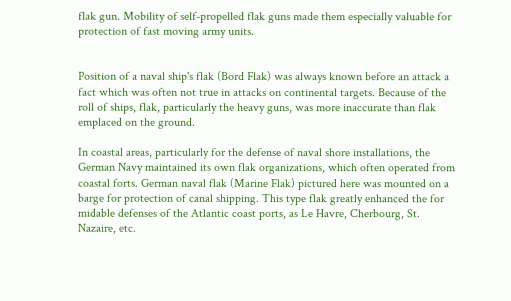flak gun. Mobility of self-propelled flak guns made them especially valuable for protection of fast moving army units.


Position of a naval ship's flak (Bord Flak) was always known before an attack a fact which was often not true in attacks on continental targets. Because of the roll of ships, flak, particularly the heavy guns, was more inaccurate than flak emplaced on the ground.

In coastal areas, particularly for the defense of naval shore installations, the German Navy maintained its own flak organizations, which often operated from coastal forts. German naval flak (Marine Flak) pictured here was mounted on a barge for protection of canal shipping. This type flak greatly enhanced the for midable defenses of the Atlantic coast ports, as Le Havre, Cherbourg, St. Nazaire, etc.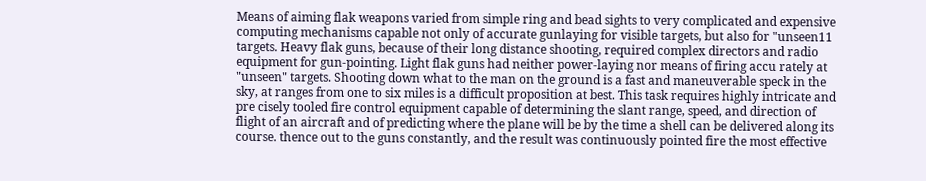Means of aiming flak weapons varied from simple ring and bead sights to very complicated and expensive computing mechanisms capable not only of accurate gunlaying for visible targets, but also for "unseen11 targets. Heavy flak guns, because of their long distance shooting, required complex directors and radio equipment for gun-pointing. Light flak guns had neither power-laying nor means of firing accu rately at "unseen" targets. Shooting down what to the man on the ground is a fast and maneuverable speck in the sky, at ranges from one to six miles is a difficult proposition at best. This task requires highly intricate and pre cisely tooled fire control equipment capable of determining the slant range, speed, and direction of flight of an aircraft and of predicting where the plane will be by the time a shell can be delivered along its course. thence out to the guns constantly, and the result was continuously pointed fire the most effective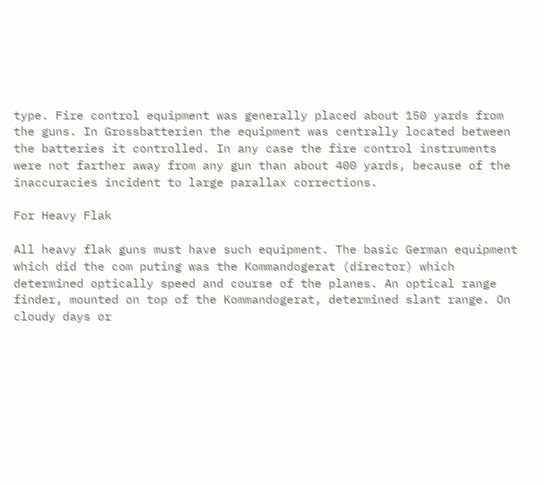type. Fire control equipment was generally placed about 150 yards from the guns. In Grossbatterien the equipment was centrally located between the batteries it controlled. In any case the fire control instruments were not farther away from any gun than about 400 yards, because of the inaccuracies incident to large parallax corrections.

For Heavy Flak

All heavy flak guns must have such equipment. The basic German equipment which did the com puting was the Kommandogerat (director) which determined optically speed and course of the planes. An optical range finder, mounted on top of the Kommandogerat, determined slant range. On cloudy days or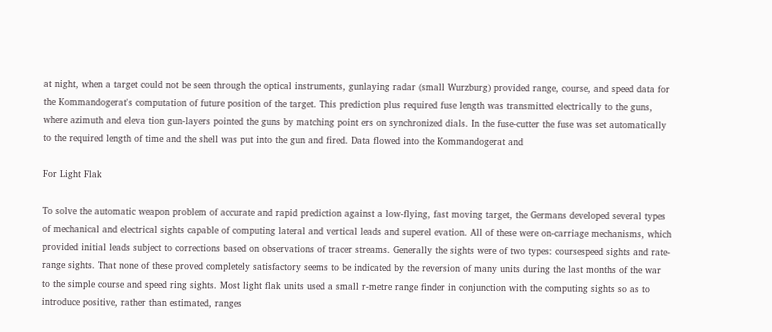at night, when a target could not be seen through the optical instruments, gunlaying radar (small Wurzburg) provided range, course, and speed data for the Kommandogerat's computation of future position of the target. This prediction plus required fuse length was transmitted electrically to the guns, where azimuth and eleva tion gun-layers pointed the guns by matching point ers on synchronized dials. In the fuse-cutter the fuse was set automatically to the required length of time and the shell was put into the gun and fired. Data flowed into the Kommandogerat and

For Light Flak

To solve the automatic weapon problem of accurate and rapid prediction against a low-flying, fast moving target, the Germans developed several types of mechanical and electrical sights capable of computing lateral and vertical leads and superel evation. All of these were on-carriage mechanisms, which provided initial leads subject to corrections based on observations of tracer streams. Generally the sights were of two types: coursespeed sights and rate-range sights. That none of these proved completely satisfactory seems to be indicated by the reversion of many units during the last months of the war to the simple course and speed ring sights. Most light flak units used a small r-metre range finder in conjunction with the computing sights so as to introduce positive, rather than estimated, ranges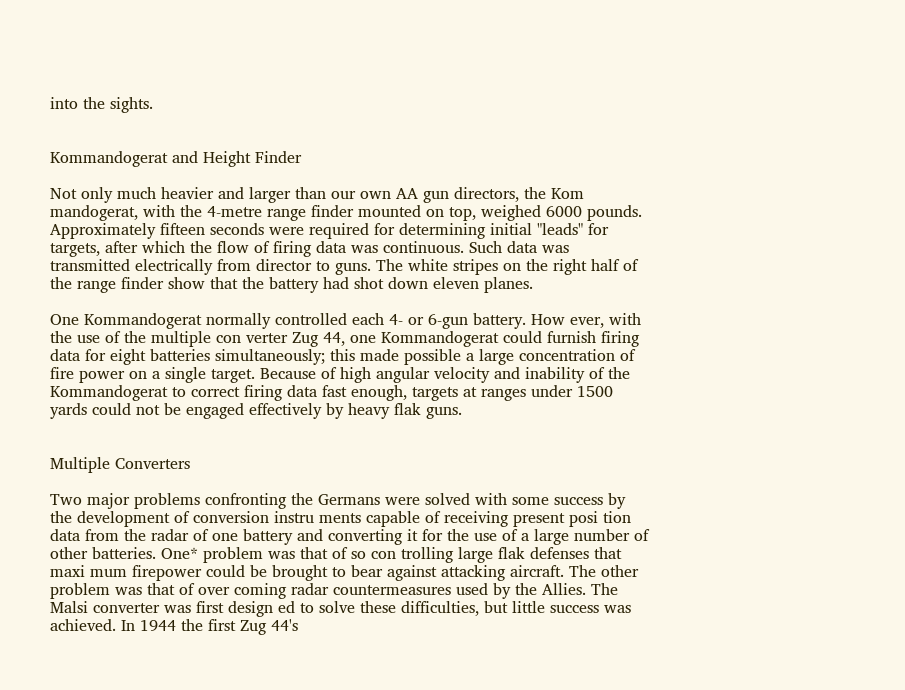into the sights.


Kommandogerat and Height Finder

Not only much heavier and larger than our own AA gun directors, the Kom mandogerat, with the 4-metre range finder mounted on top, weighed 6000 pounds. Approximately fifteen seconds were required for determining initial "leads" for targets, after which the flow of firing data was continuous. Such data was transmitted electrically from director to guns. The white stripes on the right half of the range finder show that the battery had shot down eleven planes.

One Kommandogerat normally controlled each 4- or 6-gun battery. How ever, with the use of the multiple con verter Zug 44, one Kommandogerat could furnish firing data for eight batteries simultaneously; this made possible a large concentration of fire power on a single target. Because of high angular velocity and inability of the Kommandogerat to correct firing data fast enough, targets at ranges under 1500 yards could not be engaged effectively by heavy flak guns.


Multiple Converters

Two major problems confronting the Germans were solved with some success by the development of conversion instru ments capable of receiving present posi tion data from the radar of one battery and converting it for the use of a large number of other batteries. One* problem was that of so con trolling large flak defenses that maxi mum firepower could be brought to bear against attacking aircraft. The other problem was that of over coming radar countermeasures used by the Allies. The Malsi converter was first design ed to solve these difficulties, but little success was achieved. In 1944 the first Zug 44's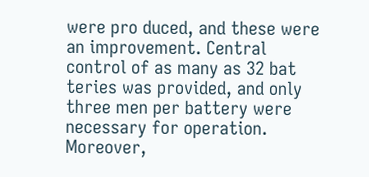were pro duced, and these were an improvement. Central control of as many as 32 bat teries was provided, and only three men per battery were necessary for operation. Moreover,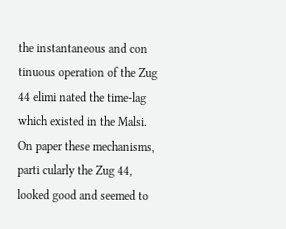the instantaneous and con tinuous operation of the Zug 44 elimi nated the time-lag which existed in the Malsi. On paper these mechanisms, parti cularly the Zug 44, looked good and seemed to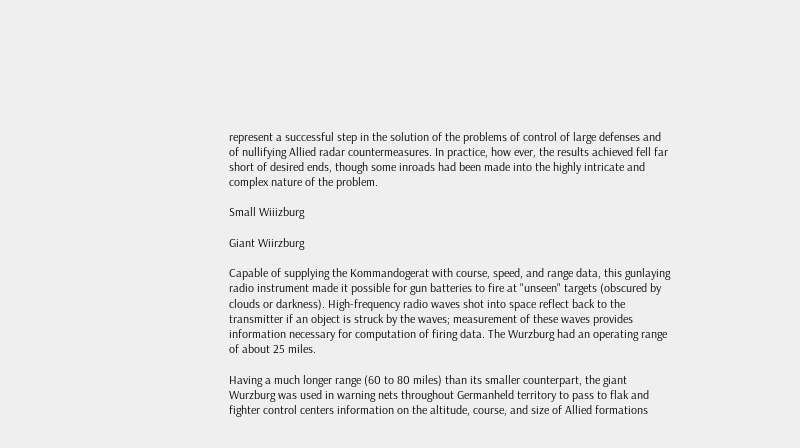represent a successful step in the solution of the problems of control of large defenses and of nullifying Allied radar countermeasures. In practice, how ever, the results achieved fell far short of desired ends, though some inroads had been made into the highly intricate and complex nature of the problem.

Small Wiiizburg

Giant Wiirzburg

Capable of supplying the Kommandogerat with course, speed, and range data, this gunlaying radio instrument made it possible for gun batteries to fire at "unseen" targets (obscured by clouds or darkness). High-frequency radio waves shot into space reflect back to the transmitter if an object is struck by the waves; measurement of these waves provides information necessary for computation of firing data. The Wurzburg had an operating range of about 25 miles.

Having a much longer range (60 to 80 miles) than its smaller counterpart, the giant Wurzburg was used in warning nets throughout Germanheld territory to pass to flak and fighter control centers information on the altitude, course, and size of Allied formations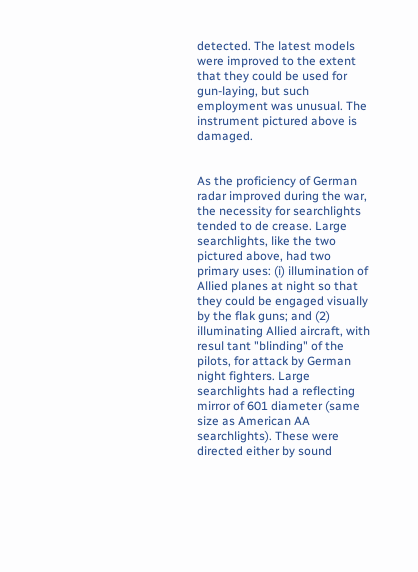detected. The latest models were improved to the extent that they could be used for gun-laying, but such employment was unusual. The instrument pictured above is damaged.


As the proficiency of German radar improved during the war, the necessity for searchlights tended to de crease. Large searchlights, like the two pictured above, had two primary uses: (i) illumination of Allied planes at night so that they could be engaged visually by the flak guns; and (2) illuminating Allied aircraft, with resul tant "blinding" of the pilots, for attack by German night fighters. Large searchlights had a reflecting mirror of 601 diameter (same size as American AA searchlights). These were directed either by sound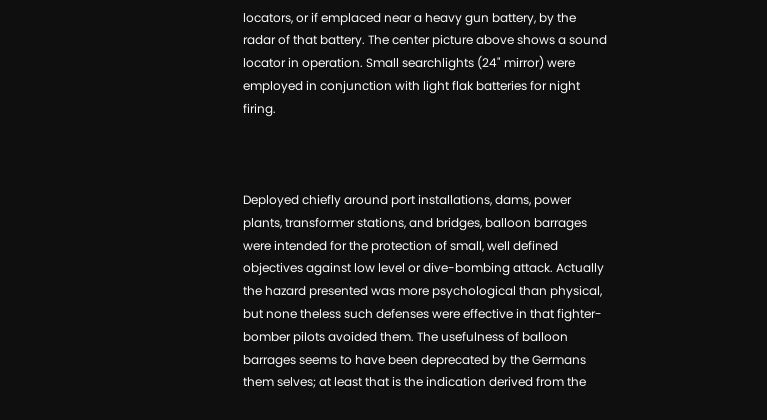locators, or if emplaced near a heavy gun battery, by the radar of that battery. The center picture above shows a sound locator in operation. Small searchlights (24" mirror) were employed in conjunction with light flak batteries for night firing.



Deployed chiefly around port installations, dams, power plants, transformer stations, and bridges, balloon barrages were intended for the protection of small, well defined objectives against low level or dive-bombing attack. Actually the hazard presented was more psychological than physical, but none theless such defenses were effective in that fighter-bomber pilots avoided them. The usefulness of balloon barrages seems to have been deprecated by the Germans them selves; at least that is the indication derived from the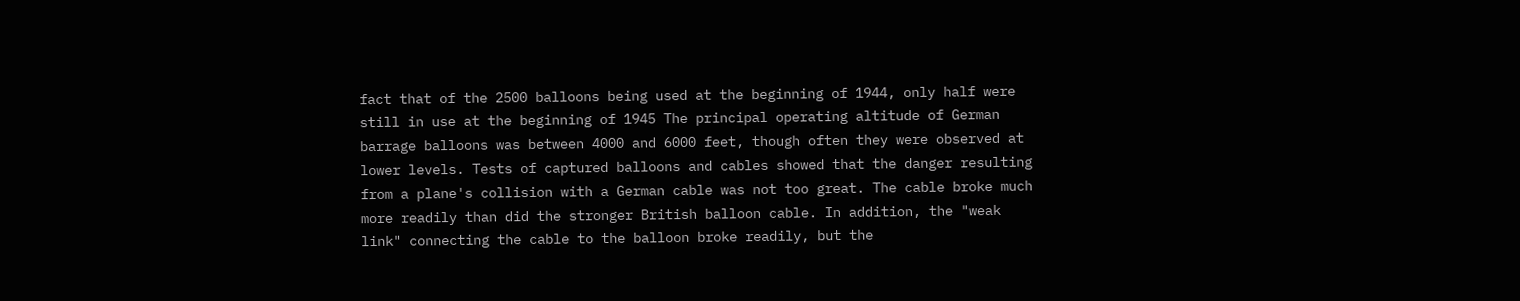fact that of the 2500 balloons being used at the beginning of 1944, only half were still in use at the beginning of 1945 The principal operating altitude of German barrage balloons was between 4000 and 6000 feet, though often they were observed at lower levels. Tests of captured balloons and cables showed that the danger resulting from a plane's collision with a German cable was not too great. The cable broke much more readily than did the stronger British balloon cable. In addition, the "weak link" connecting the cable to the balloon broke readily, but the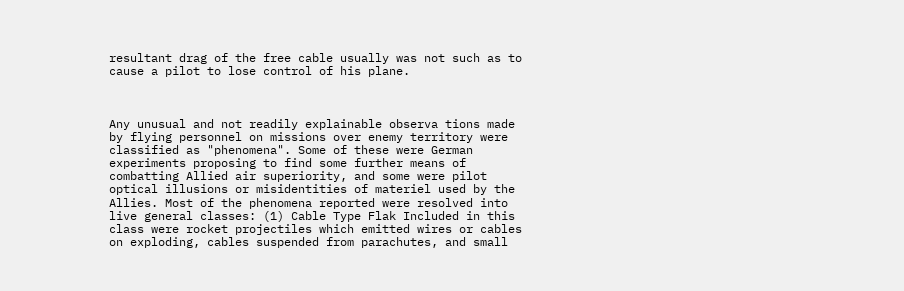resultant drag of the free cable usually was not such as to cause a pilot to lose control of his plane.



Any unusual and not readily explainable observa tions made by flying personnel on missions over enemy territory were classified as "phenomena". Some of these were German experiments proposing to find some further means of combatting Allied air superiority, and some were pilot optical illusions or misidentities of materiel used by the Allies. Most of the phenomena reported were resolved into live general classes: (1) Cable Type Flak Included in this class were rocket projectiles which emitted wires or cables on exploding, cables suspended from parachutes, and small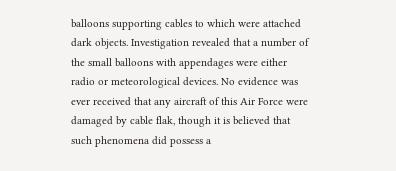balloons supporting cables to which were attached dark objects. Investigation revealed that a number of the small balloons with appendages were either radio or meteorological devices. No evidence was ever received that any aircraft of this Air Force were damaged by cable flak, though it is believed that such phenomena did possess a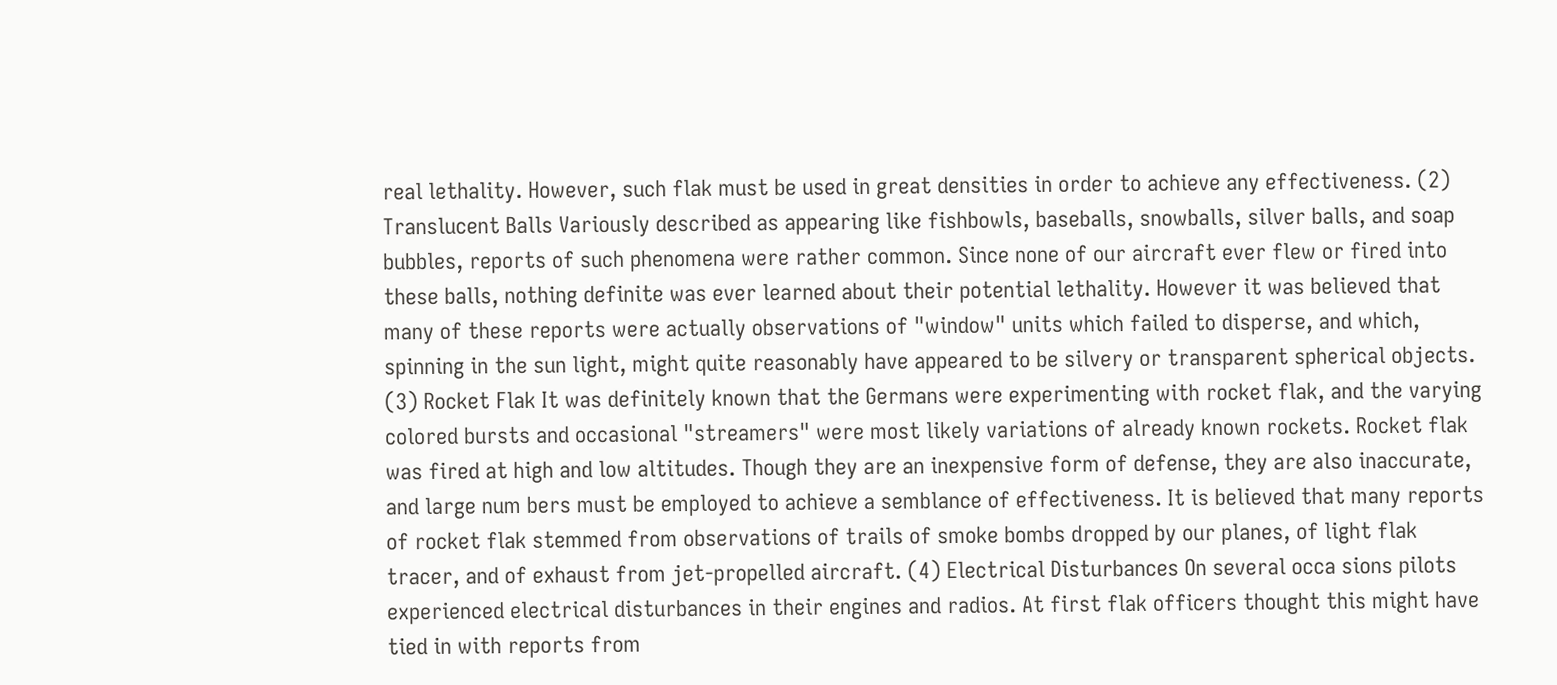real lethality. However, such flak must be used in great densities in order to achieve any effectiveness. (2) Translucent Balls Variously described as appearing like fishbowls, baseballs, snowballs, silver balls, and soap bubbles, reports of such phenomena were rather common. Since none of our aircraft ever flew or fired into these balls, nothing definite was ever learned about their potential lethality. However it was believed that many of these reports were actually observations of "window" units which failed to disperse, and which, spinning in the sun light, might quite reasonably have appeared to be silvery or transparent spherical objects. (3) Rocket Flak It was definitely known that the Germans were experimenting with rocket flak, and the varying colored bursts and occasional "streamers" were most likely variations of already known rockets. Rocket flak was fired at high and low altitudes. Though they are an inexpensive form of defense, they are also inaccurate, and large num bers must be employed to achieve a semblance of effectiveness. It is believed that many reports of rocket flak stemmed from observations of trails of smoke bombs dropped by our planes, of light flak tracer, and of exhaust from jet-propelled aircraft. (4) Electrical Disturbances On several occa sions pilots experienced electrical disturbances in their engines and radios. At first flak officers thought this might have tied in with reports from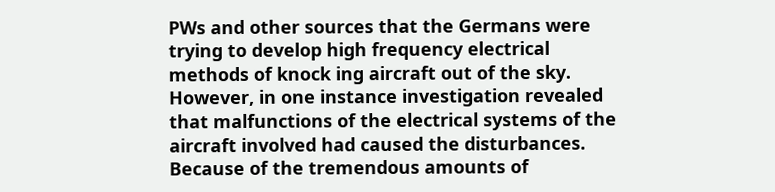PWs and other sources that the Germans were trying to develop high frequency electrical methods of knock ing aircraft out of the sky. However, in one instance investigation revealed that malfunctions of the electrical systems of the aircraft involved had caused the disturbances. Because of the tremendous amounts of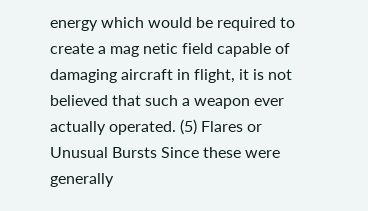energy which would be required to create a mag netic field capable of damaging aircraft in flight, it is not believed that such a weapon ever actually operated. (5) Flares or Unusual Bursts Since these were generally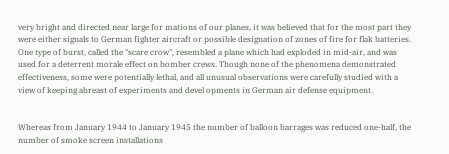very bright and directed near large for mations of our planes, it was believed that for the most part they were either signals to German fighter aircraft or possible designation of zones of fire for flak batteries. One type of burst, called the "scare crow", resembled a plane which had exploded in mid-air, and was used for a deterrent morale effect on bomber crews. Though none of the phenomena demonstrated effectiveness, some were potentially lethal, and all unusual observations were carefully studied with a view of keeping abreast of experiments and devel opments in German air defense equipment.


Whereas from January 1944 to January 1945 the number of balloon barrages was reduced one-half, the number of smoke screen installations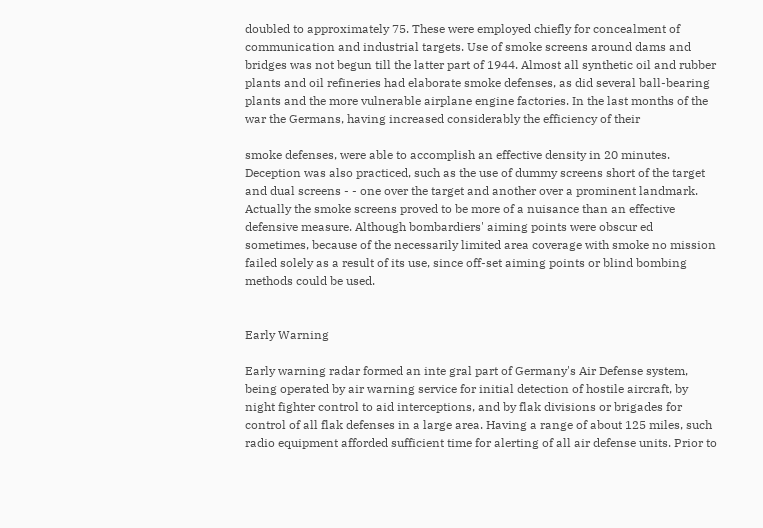doubled to approximately 75. These were employed chiefly for concealment of communication and industrial targets. Use of smoke screens around dams and bridges was not begun till the latter part of 1944. Almost all synthetic oil and rubber plants and oil refineries had elaborate smoke defenses, as did several ball-bearing plants and the more vulnerable airplane engine factories. In the last months of the war the Germans, having increased considerably the efficiency of their

smoke defenses, were able to accomplish an effective density in 20 minutes. Deception was also practiced, such as the use of dummy screens short of the target and dual screens - - one over the target and another over a prominent landmark. Actually the smoke screens proved to be more of a nuisance than an effective defensive measure. Although bombardiers' aiming points were obscur ed sometimes, because of the necessarily limited area coverage with smoke no mission failed solely as a result of its use, since off-set aiming points or blind bombing methods could be used.


Early Warning

Early warning radar formed an inte gral part of Germany's Air Defense system, being operated by air warning service for initial detection of hostile aircraft, by night fighter control to aid interceptions, and by flak divisions or brigades for control of all flak defenses in a large area. Having a range of about 125 miles, such radio equipment afforded sufficient time for alerting of all air defense units. Prior to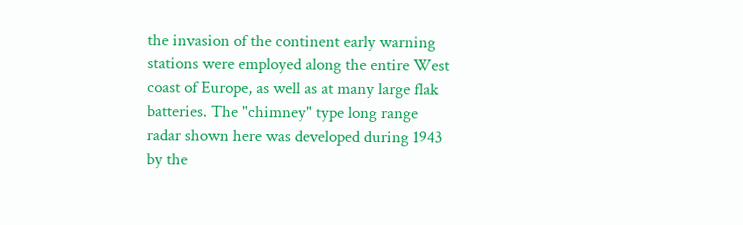the invasion of the continent early warning stations were employed along the entire West coast of Europe, as well as at many large flak batteries. The "chimney" type long range radar shown here was developed during 1943 by the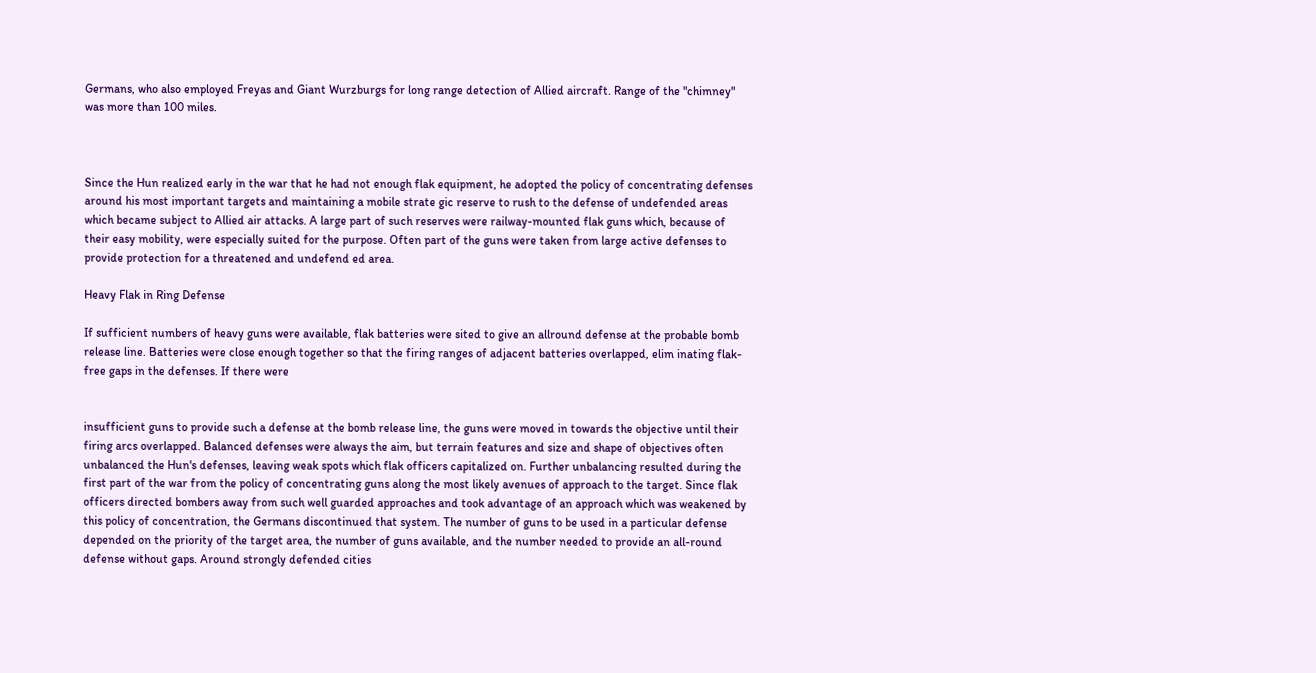Germans, who also employed Freyas and Giant Wurzburgs for long range detection of Allied aircraft. Range of the "chimney" was more than 100 miles.



Since the Hun realized early in the war that he had not enough flak equipment, he adopted the policy of concentrating defenses around his most important targets and maintaining a mobile strate gic reserve to rush to the defense of undefended areas which became subject to Allied air attacks. A large part of such reserves were railway-mounted flak guns which, because of their easy mobility, were especially suited for the purpose. Often part of the guns were taken from large active defenses to provide protection for a threatened and undefend ed area.

Heavy Flak in Ring Defense

If sufficient numbers of heavy guns were available, flak batteries were sited to give an allround defense at the probable bomb release line. Batteries were close enough together so that the firing ranges of adjacent batteries overlapped, elim inating flak-free gaps in the defenses. If there were


insufficient guns to provide such a defense at the bomb release line, the guns were moved in towards the objective until their firing arcs overlapped. Balanced defenses were always the aim, but terrain features and size and shape of objectives often unbalanced the Hun's defenses, leaving weak spots which flak officers capitalized on. Further unbalancing resulted during the first part of the war from the policy of concentrating guns along the most likely avenues of approach to the target. Since flak officers directed bombers away from such well guarded approaches and took advantage of an approach which was weakened by this policy of concentration, the Germans discontinued that system. The number of guns to be used in a particular defense depended on the priority of the target area, the number of guns available, and the number needed to provide an all-round defense without gaps. Around strongly defended cities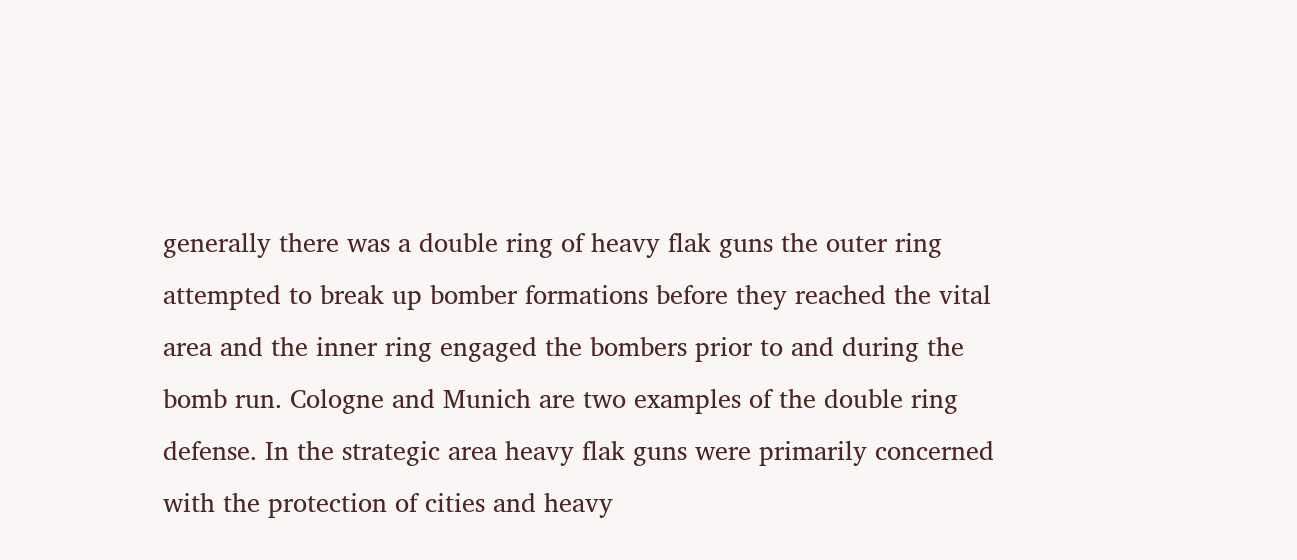generally there was a double ring of heavy flak guns the outer ring attempted to break up bomber formations before they reached the vital area and the inner ring engaged the bombers prior to and during the bomb run. Cologne and Munich are two examples of the double ring defense. In the strategic area heavy flak guns were primarily concerned with the protection of cities and heavy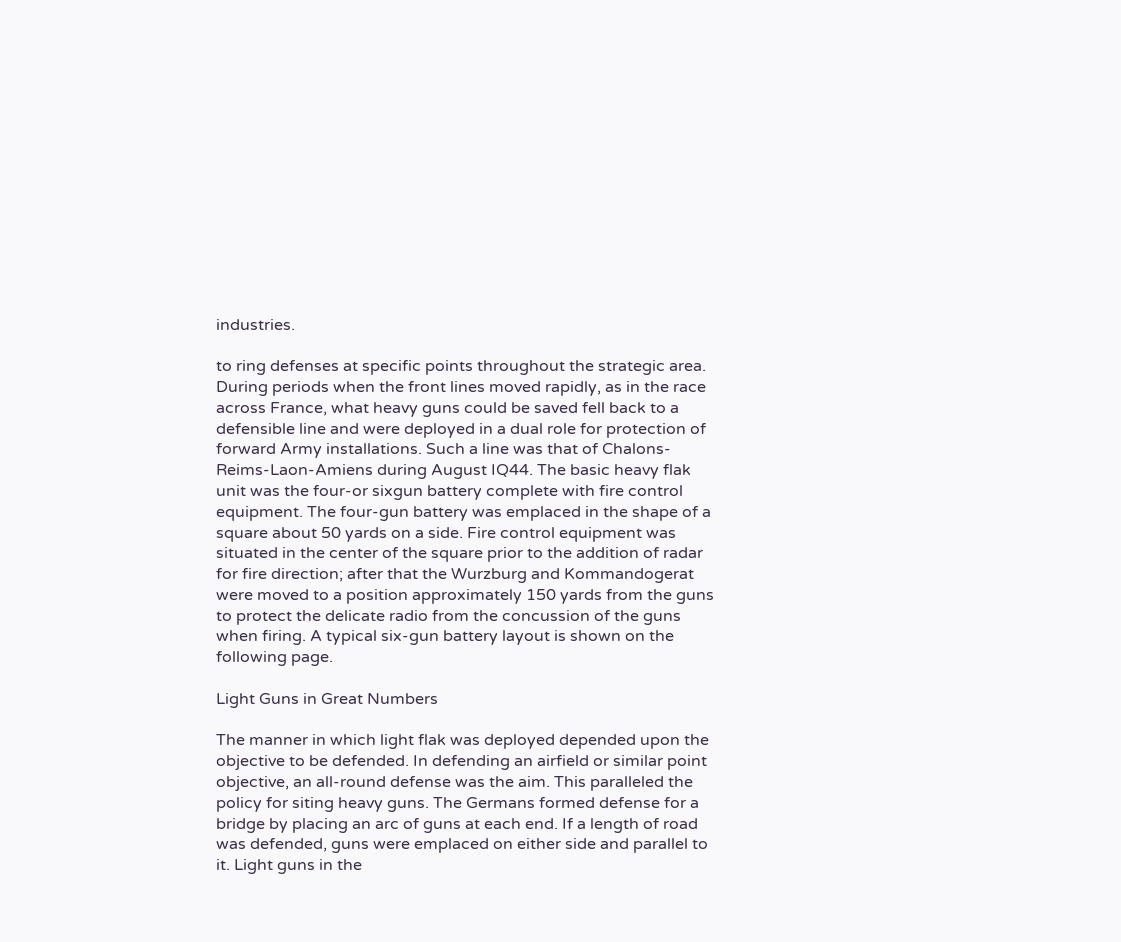industries.

to ring defenses at specific points throughout the strategic area. During periods when the front lines moved rapidly, as in the race across France, what heavy guns could be saved fell back to a defensible line and were deployed in a dual role for protection of forward Army installations. Such a line was that of Chalons-Reims-Laon-Amiens during August IQ44. The basic heavy flak unit was the four-or sixgun battery complete with fire control equipment. The four-gun battery was emplaced in the shape of a square about 50 yards on a side. Fire control equipment was situated in the center of the square prior to the addition of radar for fire direction; after that the Wurzburg and Kommandogerat were moved to a position approximately 150 yards from the guns to protect the delicate radio from the concussion of the guns when firing. A typical six-gun battery layout is shown on the following page.

Light Guns in Great Numbers

The manner in which light flak was deployed depended upon the objective to be defended. In defending an airfield or similar point objective, an all-round defense was the aim. This paralleled the policy for siting heavy guns. The Germans formed defense for a bridge by placing an arc of guns at each end. If a length of road was defended, guns were emplaced on either side and parallel to it. Light guns in the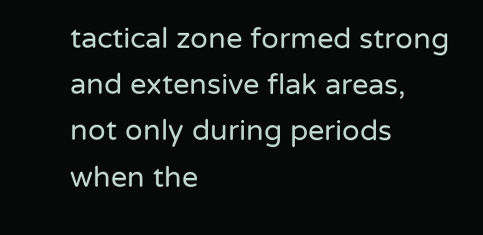tactical zone formed strong and extensive flak areas, not only during periods when the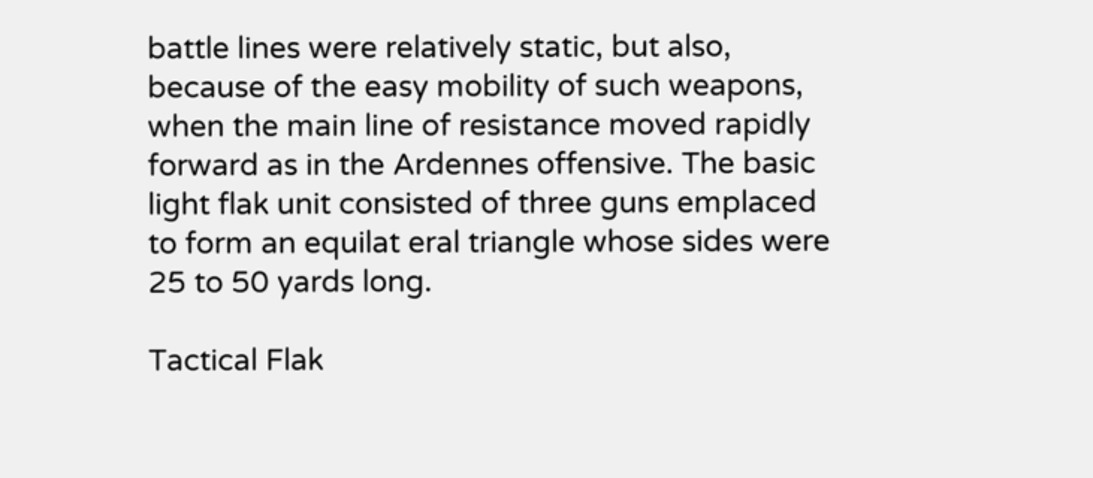battle lines were relatively static, but also, because of the easy mobility of such weapons, when the main line of resistance moved rapidly forward as in the Ardennes offensive. The basic light flak unit consisted of three guns emplaced to form an equilat eral triangle whose sides were 25 to 50 yards long.

Tactical Flak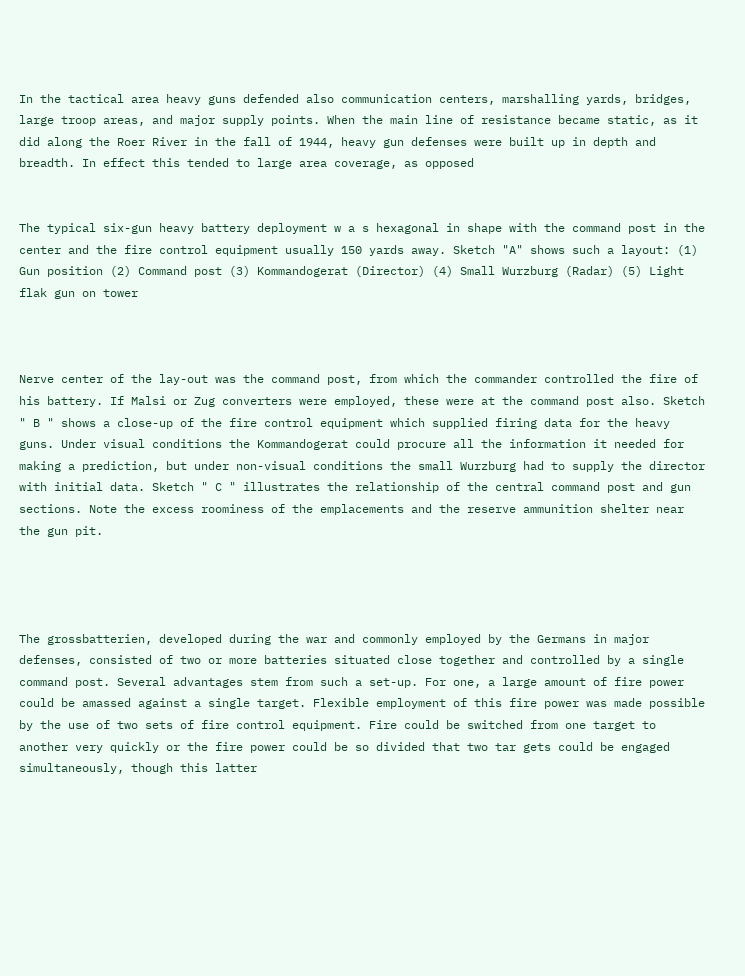In the tactical area heavy guns defended also communication centers, marshalling yards, bridges, large troop areas, and major supply points. When the main line of resistance became static, as it did along the Roer River in the fall of 1944, heavy gun defenses were built up in depth and breadth. In effect this tended to large area coverage, as opposed


The typical six-gun heavy battery deployment w a s hexagonal in shape with the command post in the center and the fire control equipment usually 150 yards away. Sketch "A" shows such a layout: (1) Gun position (2) Command post (3) Kommandogerat (Director) (4) Small Wurzburg (Radar) (5) Light flak gun on tower



Nerve center of the lay-out was the command post, from which the commander controlled the fire of his battery. If Malsi or Zug converters were employed, these were at the command post also. Sketch " B " shows a close-up of the fire control equipment which supplied firing data for the heavy guns. Under visual conditions the Kommandogerat could procure all the information it needed for making a prediction, but under non-visual conditions the small Wurzburg had to supply the director with initial data. Sketch " C " illustrates the relationship of the central command post and gun sections. Note the excess roominess of the emplacements and the reserve ammunition shelter near the gun pit.




The grossbatterien, developed during the war and commonly employed by the Germans in major defenses, consisted of two or more batteries situated close together and controlled by a single command post. Several advantages stem from such a set-up. For one, a large amount of fire power could be amassed against a single target. Flexible employment of this fire power was made possible by the use of two sets of fire control equipment. Fire could be switched from one target to another very quickly or the fire power could be so divided that two tar gets could be engaged simultaneously, though this latter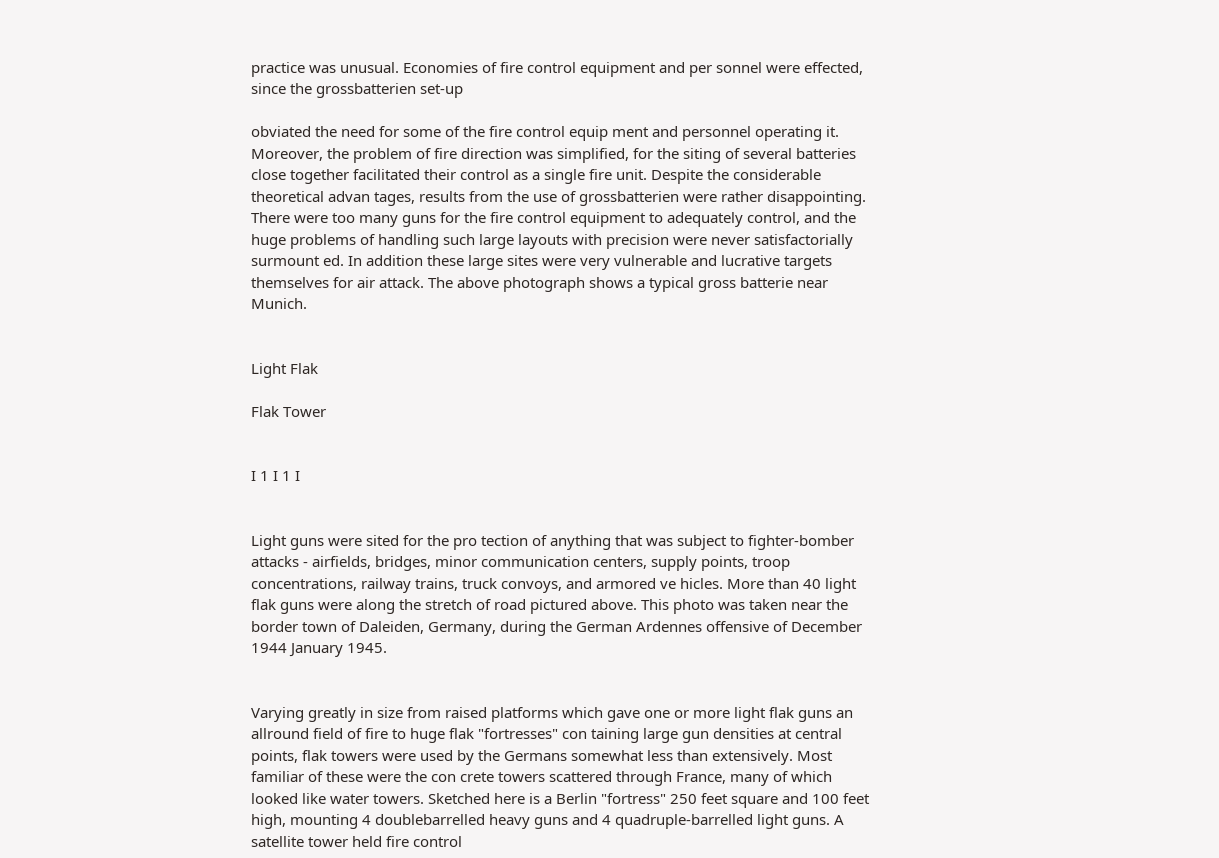practice was unusual. Economies of fire control equipment and per sonnel were effected, since the grossbatterien set-up

obviated the need for some of the fire control equip ment and personnel operating it. Moreover, the problem of fire direction was simplified, for the siting of several batteries close together facilitated their control as a single fire unit. Despite the considerable theoretical advan tages, results from the use of grossbatterien were rather disappointing. There were too many guns for the fire control equipment to adequately control, and the huge problems of handling such large layouts with precision were never satisfactorially surmount ed. In addition these large sites were very vulnerable and lucrative targets themselves for air attack. The above photograph shows a typical gross batterie near Munich.


Light Flak

Flak Tower


I 1 I 1 I


Light guns were sited for the pro tection of anything that was subject to fighter-bomber attacks - airfields, bridges, minor communication centers, supply points, troop concentrations, railway trains, truck convoys, and armored ve hicles. More than 40 light flak guns were along the stretch of road pictured above. This photo was taken near the border town of Daleiden, Germany, during the German Ardennes offensive of December 1944 January 1945.


Varying greatly in size from raised platforms which gave one or more light flak guns an allround field of fire to huge flak "fortresses" con taining large gun densities at central points, flak towers were used by the Germans somewhat less than extensively. Most familiar of these were the con crete towers scattered through France, many of which looked like water towers. Sketched here is a Berlin "fortress" 250 feet square and 100 feet high, mounting 4 doublebarrelled heavy guns and 4 quadruple-barrelled light guns. A satellite tower held fire control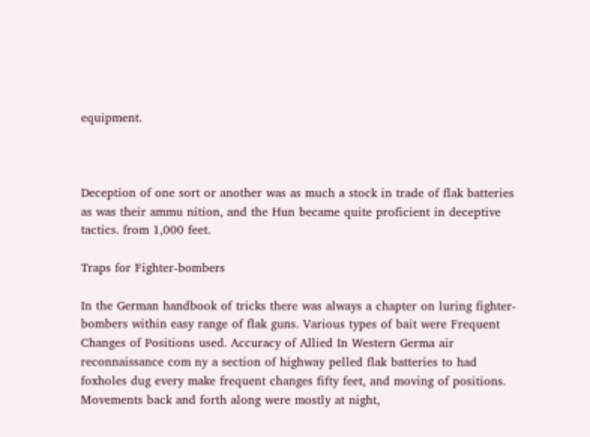equipment.



Deception of one sort or another was as much a stock in trade of flak batteries as was their ammu nition, and the Hun became quite proficient in deceptive tactics. from 1,000 feet.

Traps for Fighter-bombers

In the German handbook of tricks there was always a chapter on luring fighter-bombers within easy range of flak guns. Various types of bait were Frequent Changes of Positions used. Accuracy of Allied In Western Germa air reconnaissance com ny a section of highway pelled flak batteries to had foxholes dug every make frequent changes fifty feet, and moving of positions. Movements back and forth along were mostly at night,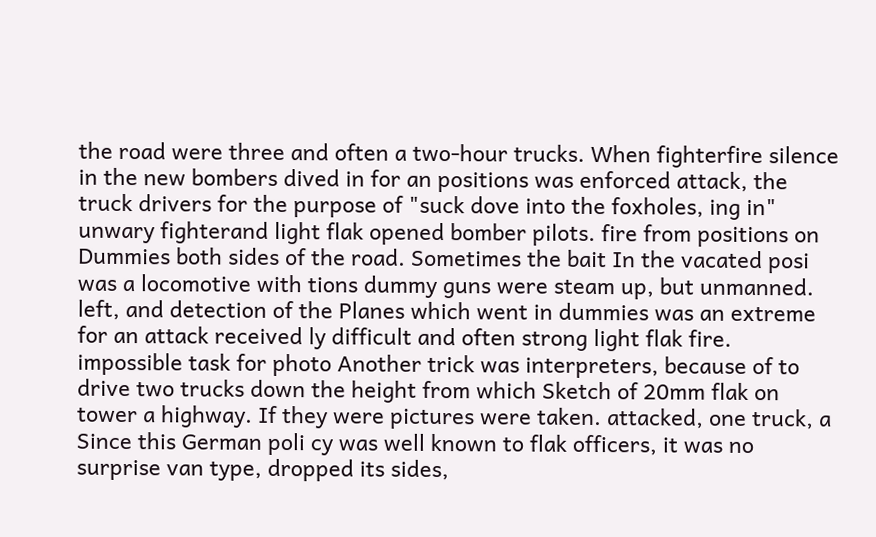the road were three and often a two-hour trucks. When fighterfire silence in the new bombers dived in for an positions was enforced attack, the truck drivers for the purpose of "suck dove into the foxholes, ing in" unwary fighterand light flak opened bomber pilots. fire from positions on Dummies both sides of the road. Sometimes the bait In the vacated posi was a locomotive with tions dummy guns were steam up, but unmanned. left, and detection of the Planes which went in dummies was an extreme for an attack received ly difficult and often strong light flak fire. impossible task for photo Another trick was interpreters, because of to drive two trucks down the height from which Sketch of 20mm flak on tower a highway. If they were pictures were taken. attacked, one truck, a Since this German poli cy was well known to flak officers, it was no surprise van type, dropped its sides,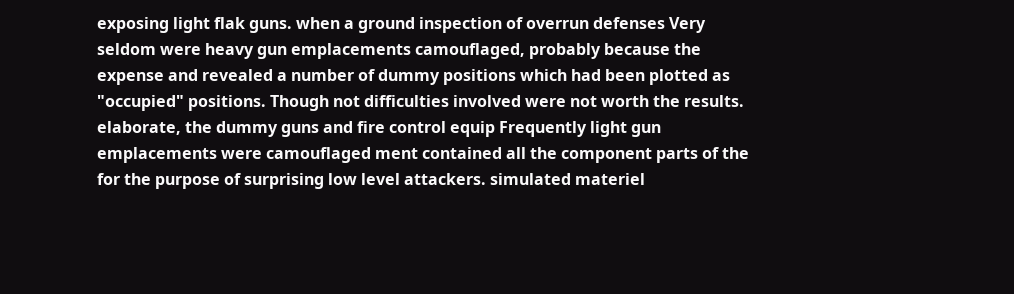exposing light flak guns. when a ground inspection of overrun defenses Very seldom were heavy gun emplacements camouflaged, probably because the expense and revealed a number of dummy positions which had been plotted as "occupied" positions. Though not difficulties involved were not worth the results. elaborate, the dummy guns and fire control equip Frequently light gun emplacements were camouflaged ment contained all the component parts of the for the purpose of surprising low level attackers. simulated materiel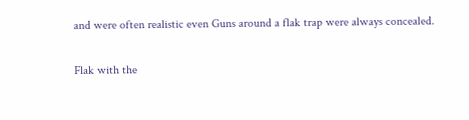and were often realistic even Guns around a flak trap were always concealed.


Flak with the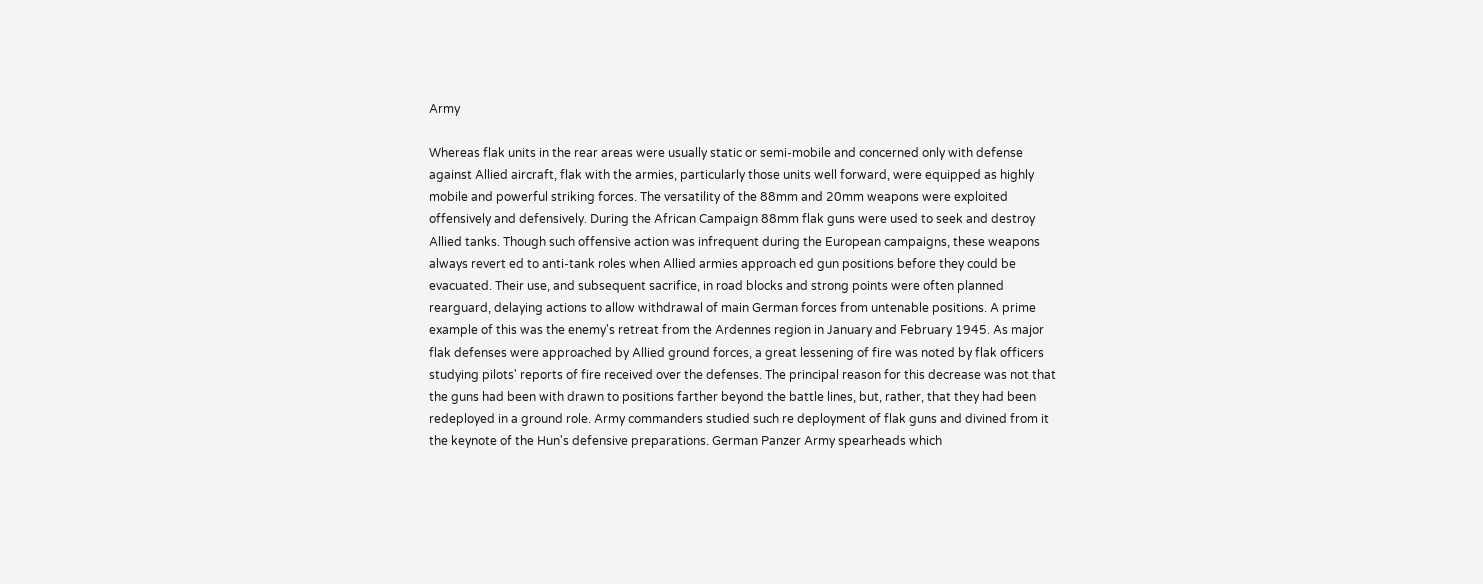Army

Whereas flak units in the rear areas were usually static or semi-mobile and concerned only with defense against Allied aircraft, flak with the armies, particularly those units well forward, were equipped as highly mobile and powerful striking forces. The versatility of the 88mm and 20mm weapons were exploited offensively and defensively. During the African Campaign 88mm flak guns were used to seek and destroy Allied tanks. Though such offensive action was infrequent during the European campaigns, these weapons always revert ed to anti-tank roles when Allied armies approach ed gun positions before they could be evacuated. Their use, and subsequent sacrifice, in road blocks and strong points were often planned rearguard, delaying actions to allow withdrawal of main German forces from untenable positions. A prime example of this was the enemy's retreat from the Ardennes region in January and February 1945. As major flak defenses were approached by Allied ground forces, a great lessening of fire was noted by flak officers studying pilots' reports of fire received over the defenses. The principal reason for this decrease was not that the guns had been with drawn to positions farther beyond the battle lines, but, rather, that they had been redeployed in a ground role. Army commanders studied such re deployment of flak guns and divined from it the keynote of the Hun's defensive preparations. German Panzer Army spearheads which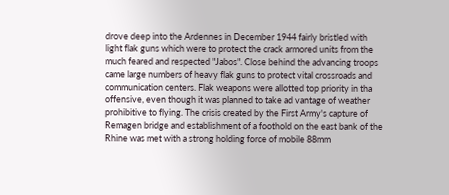drove deep into the Ardennes in December 1944 fairly bristled with light flak guns which were to protect the crack armored units from the much feared and respected "Jabos". Close behind the advancing troops came large numbers of heavy flak guns to protect vital crossroads and communication centers. Flak weapons were allotted top priority in tha offensive, even though it was planned to take ad vantage of weather prohibitive to flying. The crisis created by the First Army's capture of Remagen bridge and establishment of a foothold on the east bank of the Rhine was met with a strong holding force of mobile 88mm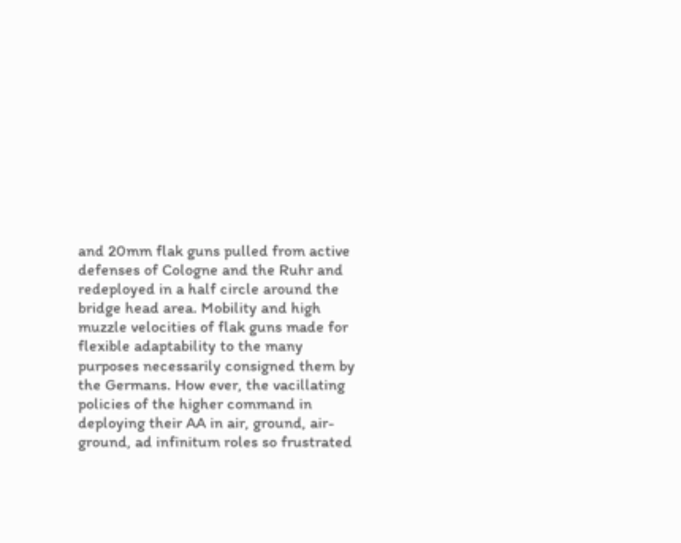and 20mm flak guns pulled from active defenses of Cologne and the Ruhr and redeployed in a half circle around the bridge head area. Mobility and high muzzle velocities of flak guns made for flexible adaptability to the many purposes necessarily consigned them by the Germans. How ever, the vacillating policies of the higher command in deploying their AA in air, ground, air-ground, ad infinitum roles so frustrated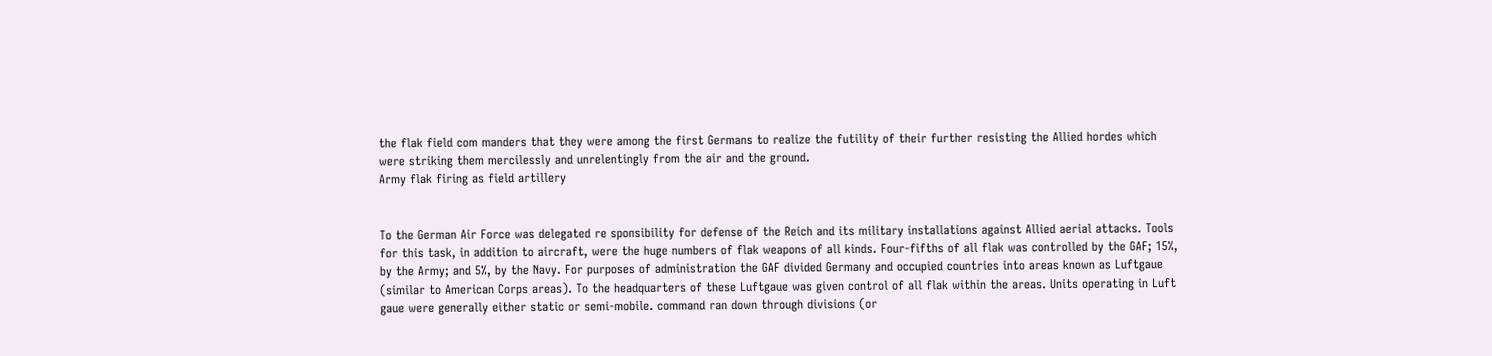the flak field com manders that they were among the first Germans to realize the futility of their further resisting the Allied hordes which were striking them mercilessly and unrelentingly from the air and the ground.
Army flak firing as field artillery


To the German Air Force was delegated re sponsibility for defense of the Reich and its military installations against Allied aerial attacks. Tools for this task, in addition to aircraft, were the huge numbers of flak weapons of all kinds. Four-fifths of all flak was controlled by the GAF; 15%, by the Army; and 5%, by the Navy. For purposes of administration the GAF divided Germany and occupied countries into areas known as Luftgaue (similar to American Corps areas). To the headquarters of these Luftgaue was given control of all flak within the areas. Units operating in Luft gaue were generally either static or semi-mobile. command ran down through divisions (or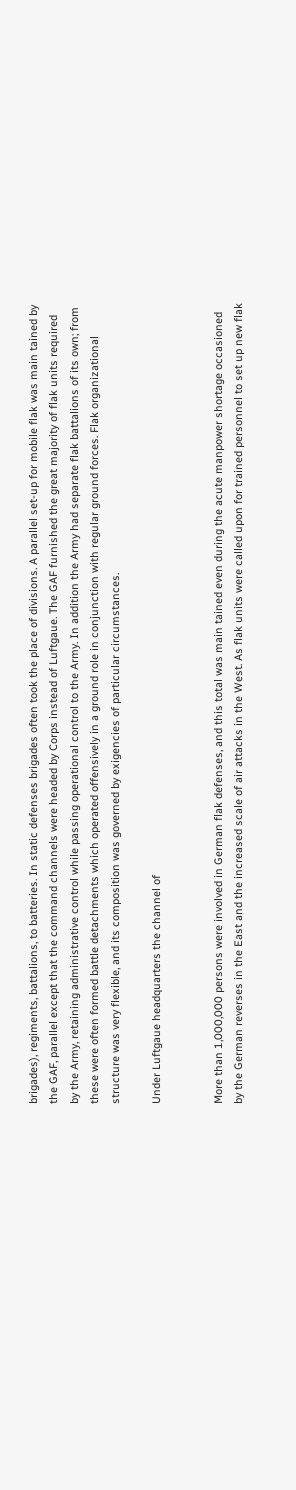brigades), regiments, battalions, to batteries. In static defenses brigades often took the place of divisions. A parallel set-up for mobile flak was main tained by the GAF, parallel except that the command channels were headed by Corps instead of Luftgaue. The GAF furnished the great majority of flak units required by the Army, retaining administrative control while passing operational control to the Army. In addition the Army had separate flak battalions of its own; from these were often formed battle detachments which operated offensively in a ground role in conjunction with regular ground forces. Flak organizational structure was very flexible, and its composition was governed by exigencies of particular circumstances.

Under Luftgaue headquarters the channel of


More than 1,000,000 persons were involved in German flak defenses, and this total was main tained even during the acute manpower shortage occasioned by the German reverses in the East and the increased scale of air attacks in the West. As flak units were called upon for trained personnel to set up new flak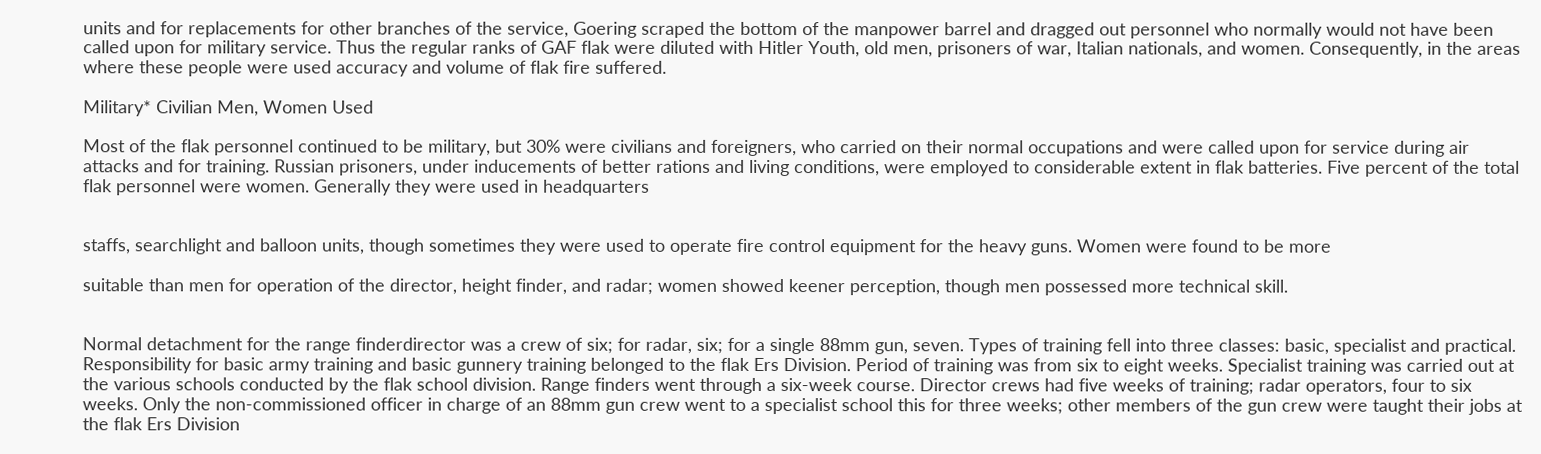units and for replacements for other branches of the service, Goering scraped the bottom of the manpower barrel and dragged out personnel who normally would not have been called upon for military service. Thus the regular ranks of GAF flak were diluted with Hitler Youth, old men, prisoners of war, Italian nationals, and women. Consequently, in the areas where these people were used accuracy and volume of flak fire suffered.

Military* Civilian Men, Women Used

Most of the flak personnel continued to be military, but 30% were civilians and foreigners, who carried on their normal occupations and were called upon for service during air attacks and for training. Russian prisoners, under inducements of better rations and living conditions, were employed to considerable extent in flak batteries. Five percent of the total flak personnel were women. Generally they were used in headquarters


staffs, searchlight and balloon units, though sometimes they were used to operate fire control equipment for the heavy guns. Women were found to be more

suitable than men for operation of the director, height finder, and radar; women showed keener perception, though men possessed more technical skill.


Normal detachment for the range finderdirector was a crew of six; for radar, six; for a single 88mm gun, seven. Types of training fell into three classes: basic, specialist and practical. Responsibility for basic army training and basic gunnery training belonged to the flak Ers Division. Period of training was from six to eight weeks. Specialist training was carried out at the various schools conducted by the flak school division. Range finders went through a six-week course. Director crews had five weeks of training; radar operators, four to six weeks. Only the non-commissioned officer in charge of an 88mm gun crew went to a specialist school this for three weeks; other members of the gun crew were taught their jobs at the flak Ers Division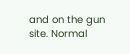and on the gun site. Normal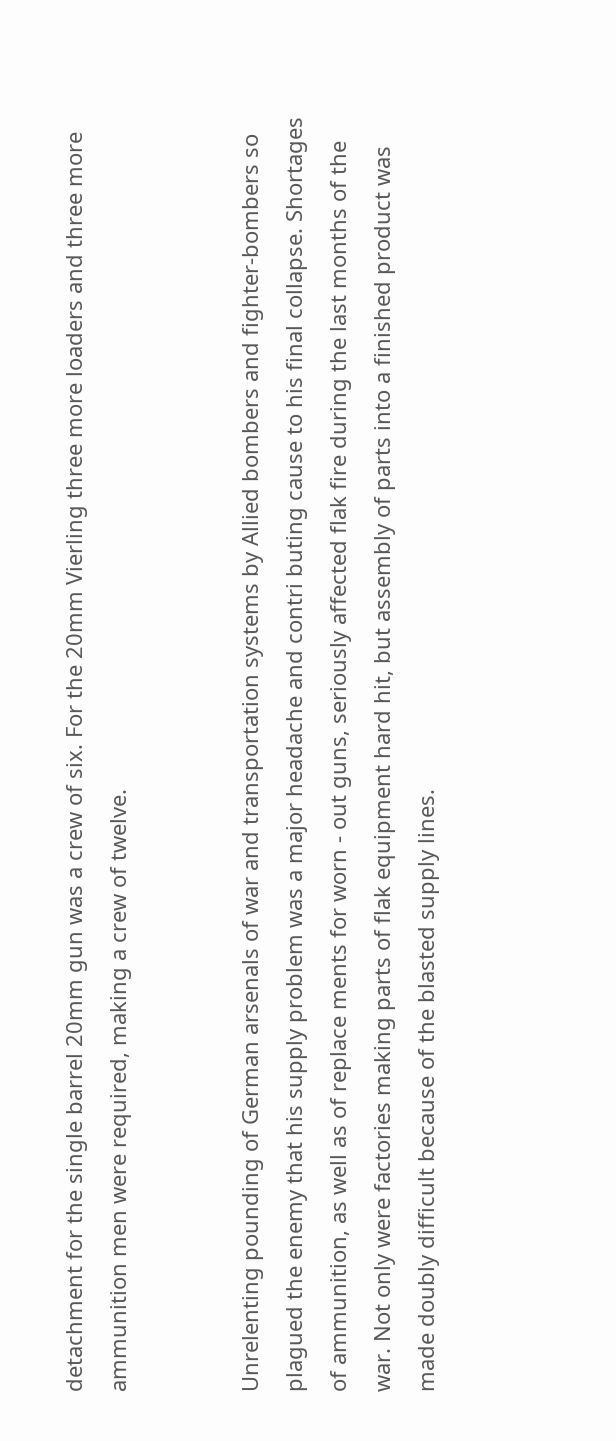detachment for the single barrel 20mm gun was a crew of six. For the 20mm Vierling three more loaders and three more ammunition men were required, making a crew of twelve.


Unrelenting pounding of German arsenals of war and transportation systems by Allied bombers and fighter-bombers so plagued the enemy that his supply problem was a major headache and contri buting cause to his final collapse. Shortages of ammunition, as well as of replace ments for worn - out guns, seriously affected flak fire during the last months of the war. Not only were factories making parts of flak equipment hard hit, but assembly of parts into a finished product was made doubly difficult because of the blasted supply lines.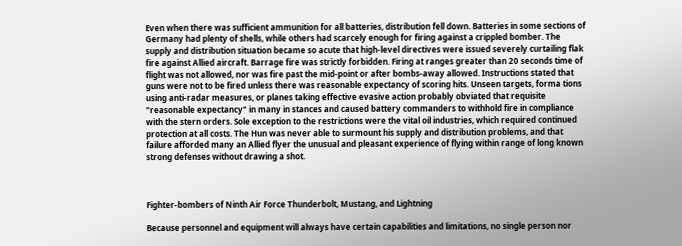Even when there was sufficient ammunition for all batteries, distribution fell down. Batteries in some sections of Germany had plenty of shells, while others had scarcely enough for firing against a crippled bomber. The supply and distribution situation became so acute that high-level directives were issued severely curtailing flak fire against Allied aircraft. Barrage fire was strictly forbidden. Firing at ranges greater than 20 seconds time of flight was not allowed, nor was fire past the mid-point or after bombs-away allowed. Instructions stated that guns were not to be fired unless there was reasonable expectancy of scoring hits. Unseen targets, forma tions using anti-radar measures, or planes taking effective evasive action probably obviated that requisite "reasonable expectancy" in many in stances and caused battery commanders to withhold fire in compliance with the stern orders. Sole exception to the restrictions were the vital oil industries, which required continued protection at all costs. The Hun was never able to surmount his supply and distribution problems, and that failure afforded many an Allied flyer the unusual and pleasant experience of flying within range of long known strong defenses without drawing a shot.



Fighter-bombers of Ninth Air Force Thunderbolt, Mustang, and Lightning

Because personnel and equipment will always have certain capabilities and limitations, no single person nor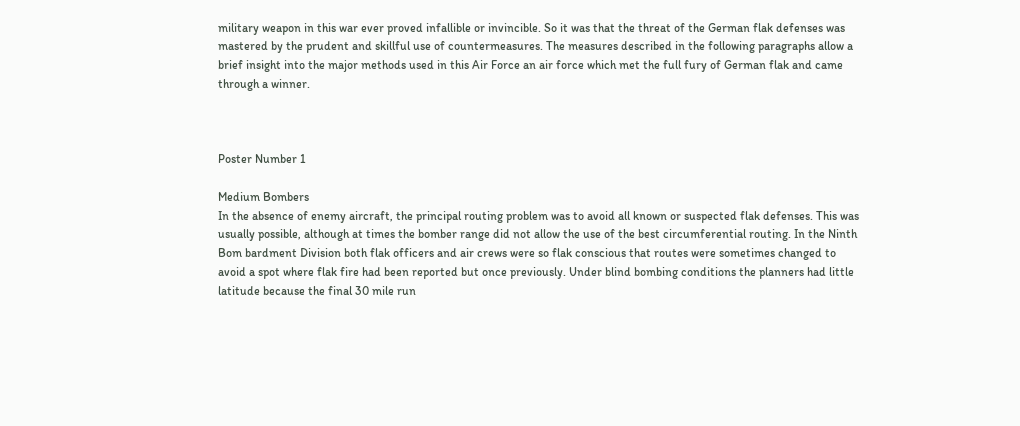military weapon in this war ever proved infallible or invincible. So it was that the threat of the German flak defenses was mastered by the prudent and skillful use of countermeasures. The measures described in the following paragraphs allow a brief insight into the major methods used in this Air Force an air force which met the full fury of German flak and came through a winner.



Poster Number 1

Medium Bombers
In the absence of enemy aircraft, the principal routing problem was to avoid all known or suspected flak defenses. This was usually possible, although at times the bomber range did not allow the use of the best circumferential routing. In the Ninth Bom bardment Division both flak officers and air crews were so flak conscious that routes were sometimes changed to avoid a spot where flak fire had been reported but once previously. Under blind bombing conditions the planners had little latitude because the final 30 mile run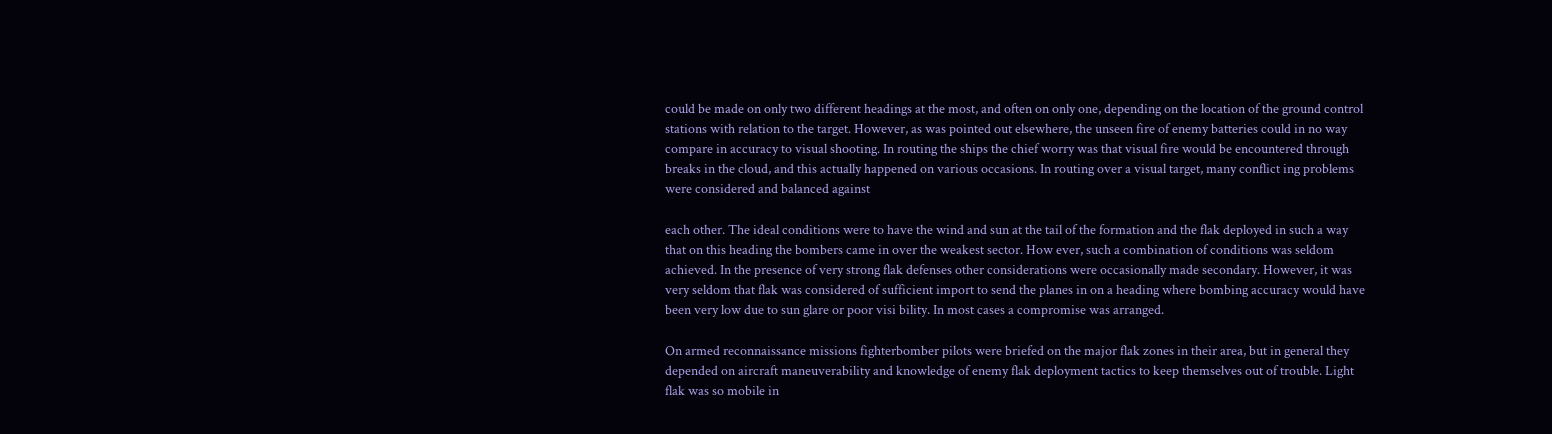could be made on only two different headings at the most, and often on only one, depending on the location of the ground control stations with relation to the target. However, as was pointed out elsewhere, the unseen fire of enemy batteries could in no way compare in accuracy to visual shooting. In routing the ships the chief worry was that visual fire would be encountered through breaks in the cloud, and this actually happened on various occasions. In routing over a visual target, many conflict ing problems were considered and balanced against

each other. The ideal conditions were to have the wind and sun at the tail of the formation and the flak deployed in such a way that on this heading the bombers came in over the weakest sector. How ever, such a combination of conditions was seldom achieved. In the presence of very strong flak defenses other considerations were occasionally made secondary. However, it was very seldom that flak was considered of sufficient import to send the planes in on a heading where bombing accuracy would have been very low due to sun glare or poor visi bility. In most cases a compromise was arranged.

On armed reconnaissance missions fighterbomber pilots were briefed on the major flak zones in their area, but in general they depended on aircraft maneuverability and knowledge of enemy flak deployment tactics to keep themselves out of trouble. Light flak was so mobile in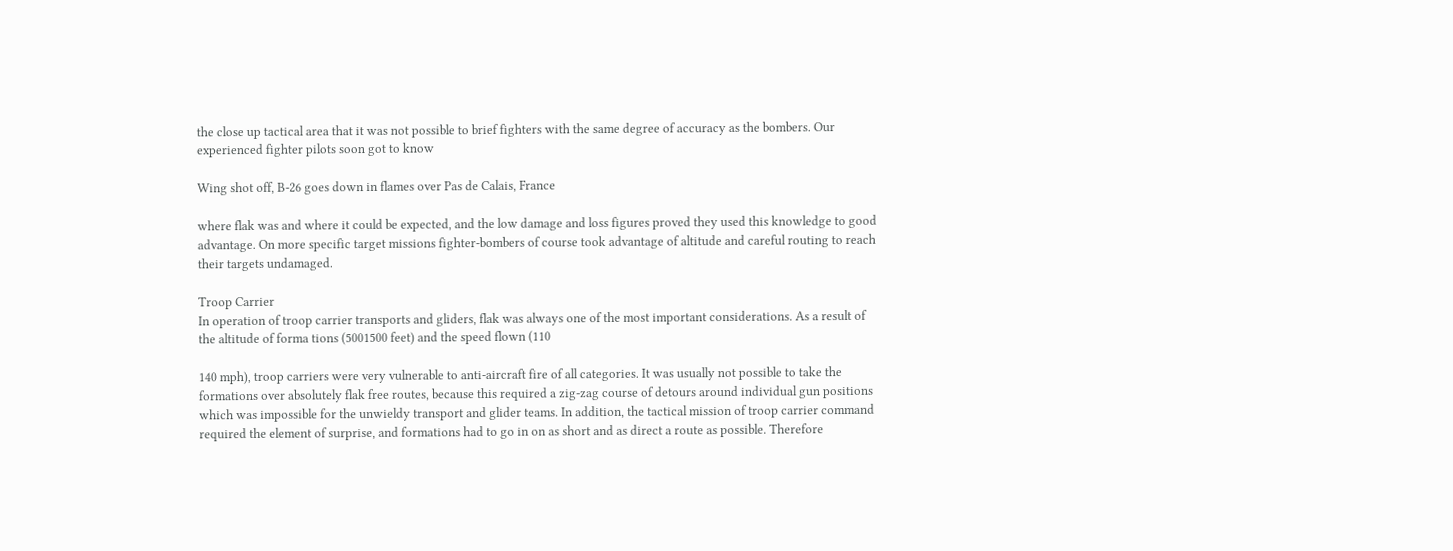the close up tactical area that it was not possible to brief fighters with the same degree of accuracy as the bombers. Our experienced fighter pilots soon got to know

Wing shot off, B-26 goes down in flames over Pas de Calais, France

where flak was and where it could be expected, and the low damage and loss figures proved they used this knowledge to good advantage. On more specific target missions fighter-bombers of course took advantage of altitude and careful routing to reach their targets undamaged.

Troop Carrier
In operation of troop carrier transports and gliders, flak was always one of the most important considerations. As a result of the altitude of forma tions (5001500 feet) and the speed flown (110

140 mph), troop carriers were very vulnerable to anti-aircraft fire of all categories. It was usually not possible to take the formations over absolutely flak free routes, because this required a zig-zag course of detours around individual gun positions which was impossible for the unwieldy transport and glider teams. In addition, the tactical mission of troop carrier command required the element of surprise, and formations had to go in on as short and as direct a route as possible. Therefore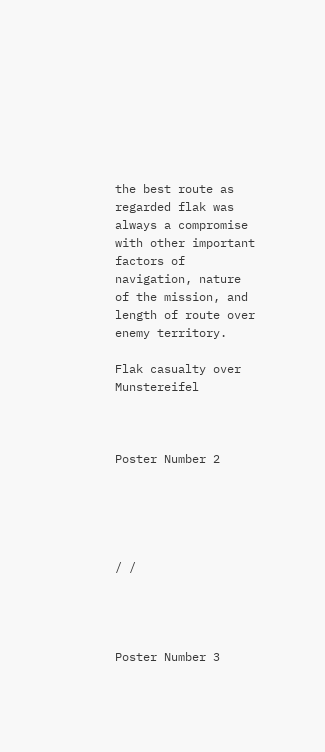the best route as regarded flak was always a compromise with other important factors of navigation, nature of the mission, and length of route over enemy territory.

Flak casualty over Munstereifel



Poster Number 2





/ /




Poster Number 3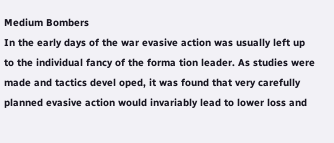Medium Bombers
In the early days of the war evasive action was usually left up to the individual fancy of the forma tion leader. As studies were made and tactics devel oped, it was found that very carefully planned evasive action would invariably lead to lower loss and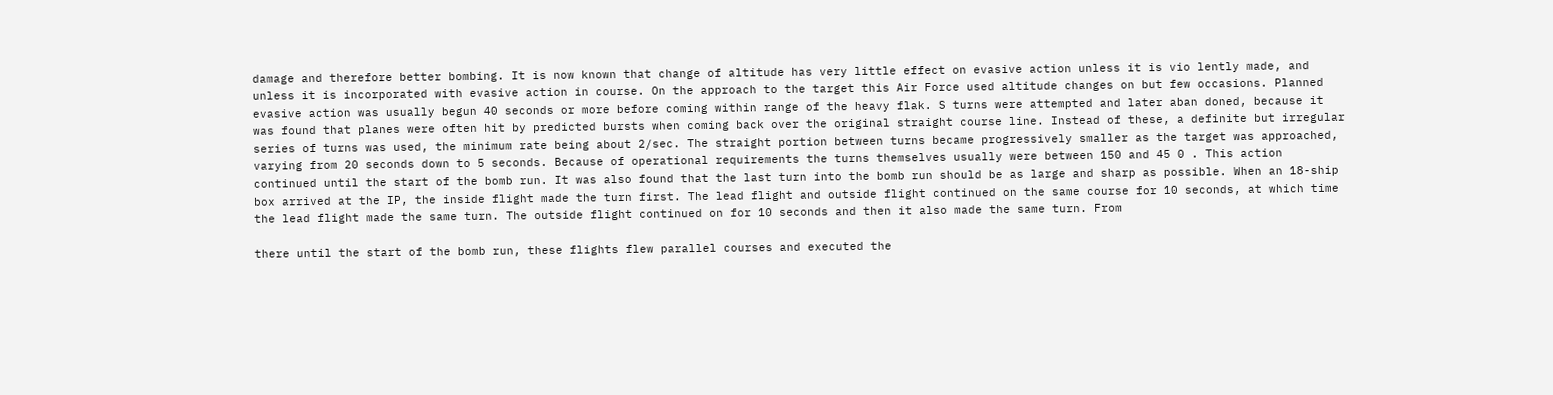damage and therefore better bombing. It is now known that change of altitude has very little effect on evasive action unless it is vio lently made, and unless it is incorporated with evasive action in course. On the approach to the target this Air Force used altitude changes on but few occasions. Planned evasive action was usually begun 40 seconds or more before coming within range of the heavy flak. S turns were attempted and later aban doned, because it was found that planes were often hit by predicted bursts when coming back over the original straight course line. Instead of these, a definite but irregular series of turns was used, the minimum rate being about 2/sec. The straight portion between turns became progressively smaller as the target was approached, varying from 20 seconds down to 5 seconds. Because of operational requirements the turns themselves usually were between 150 and 45 0 . This action continued until the start of the bomb run. It was also found that the last turn into the bomb run should be as large and sharp as possible. When an 18-ship box arrived at the IP, the inside flight made the turn first. The lead flight and outside flight continued on the same course for 10 seconds, at which time the lead flight made the same turn. The outside flight continued on for 10 seconds and then it also made the same turn. From

there until the start of the bomb run, these flights flew parallel courses and executed the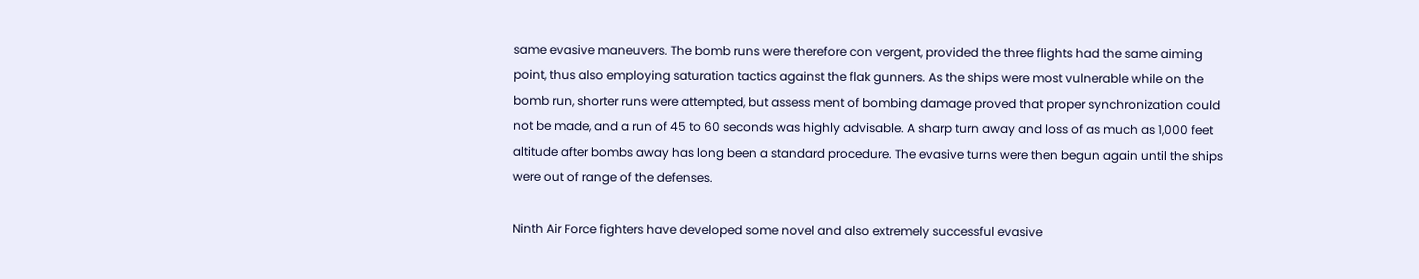same evasive maneuvers. The bomb runs were therefore con vergent, provided the three flights had the same aiming point, thus also employing saturation tactics against the flak gunners. As the ships were most vulnerable while on the bomb run, shorter runs were attempted, but assess ment of bombing damage proved that proper synchronization could not be made, and a run of 45 to 60 seconds was highly advisable. A sharp turn away and loss of as much as 1,000 feet altitude after bombs away has long been a standard procedure. The evasive turns were then begun again until the ships were out of range of the defenses.

Ninth Air Force fighters have developed some novel and also extremely successful evasive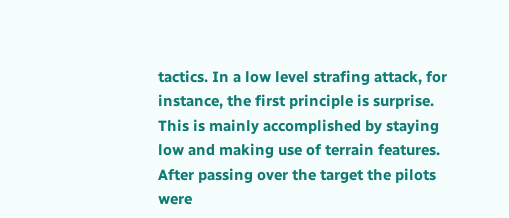tactics. In a low level strafing attack, for instance, the first principle is surprise. This is mainly accomplished by staying low and making use of terrain features. After passing over the target the pilots were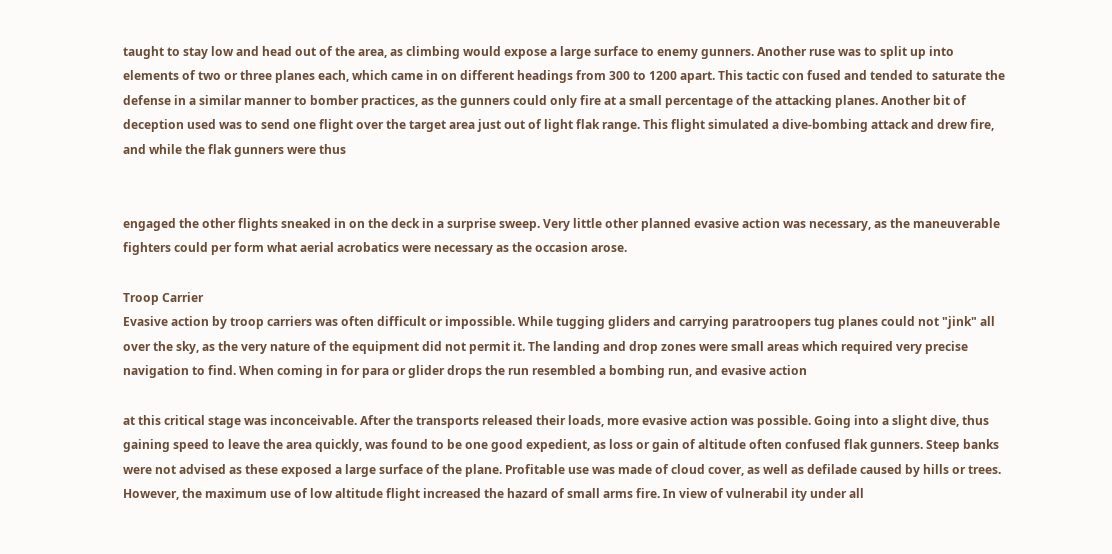taught to stay low and head out of the area, as climbing would expose a large surface to enemy gunners. Another ruse was to split up into elements of two or three planes each, which came in on different headings from 300 to 1200 apart. This tactic con fused and tended to saturate the defense in a similar manner to bomber practices, as the gunners could only fire at a small percentage of the attacking planes. Another bit of deception used was to send one flight over the target area just out of light flak range. This flight simulated a dive-bombing attack and drew fire, and while the flak gunners were thus


engaged the other flights sneaked in on the deck in a surprise sweep. Very little other planned evasive action was necessary, as the maneuverable fighters could per form what aerial acrobatics were necessary as the occasion arose.

Troop Carrier
Evasive action by troop carriers was often difficult or impossible. While tugging gliders and carrying paratroopers tug planes could not "jink" all over the sky, as the very nature of the equipment did not permit it. The landing and drop zones were small areas which required very precise navigation to find. When coming in for para or glider drops the run resembled a bombing run, and evasive action

at this critical stage was inconceivable. After the transports released their loads, more evasive action was possible. Going into a slight dive, thus gaining speed to leave the area quickly, was found to be one good expedient, as loss or gain of altitude often confused flak gunners. Steep banks were not advised as these exposed a large surface of the plane. Profitable use was made of cloud cover, as well as defilade caused by hills or trees. However, the maximum use of low altitude flight increased the hazard of small arms fire. In view of vulnerabil ity under all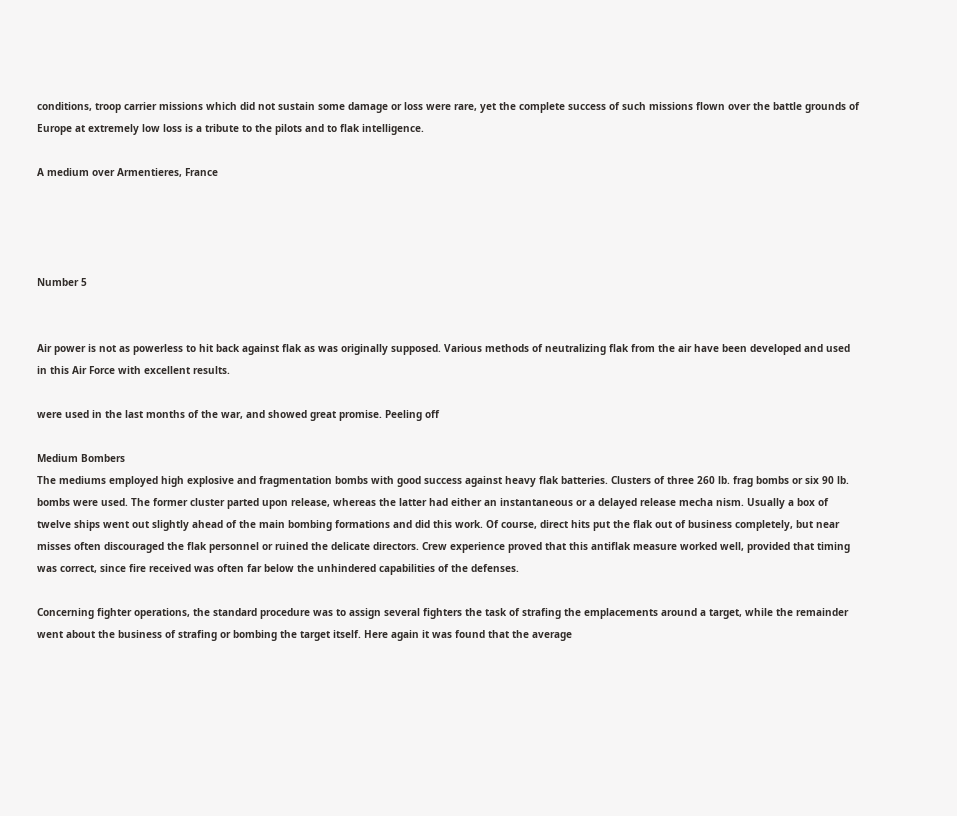conditions, troop carrier missions which did not sustain some damage or loss were rare, yet the complete success of such missions flown over the battle grounds of Europe at extremely low loss is a tribute to the pilots and to flak intelligence.

A medium over Armentieres, France




Number 5


Air power is not as powerless to hit back against flak as was originally supposed. Various methods of neutralizing flak from the air have been developed and used in this Air Force with excellent results.

were used in the last months of the war, and showed great promise. Peeling off

Medium Bombers
The mediums employed high explosive and fragmentation bombs with good success against heavy flak batteries. Clusters of three 260 lb. frag bombs or six 90 lb. bombs were used. The former cluster parted upon release, whereas the latter had either an instantaneous or a delayed release mecha nism. Usually a box of twelve ships went out slightly ahead of the main bombing formations and did this work. Of course, direct hits put the flak out of business completely, but near misses often discouraged the flak personnel or ruined the delicate directors. Crew experience proved that this antiflak measure worked well, provided that timing was correct, since fire received was often far below the unhindered capabilities of the defenses.

Concerning fighter operations, the standard procedure was to assign several fighters the task of strafing the emplacements around a target, while the remainder went about the business of strafing or bombing the target itself. Here again it was found that the average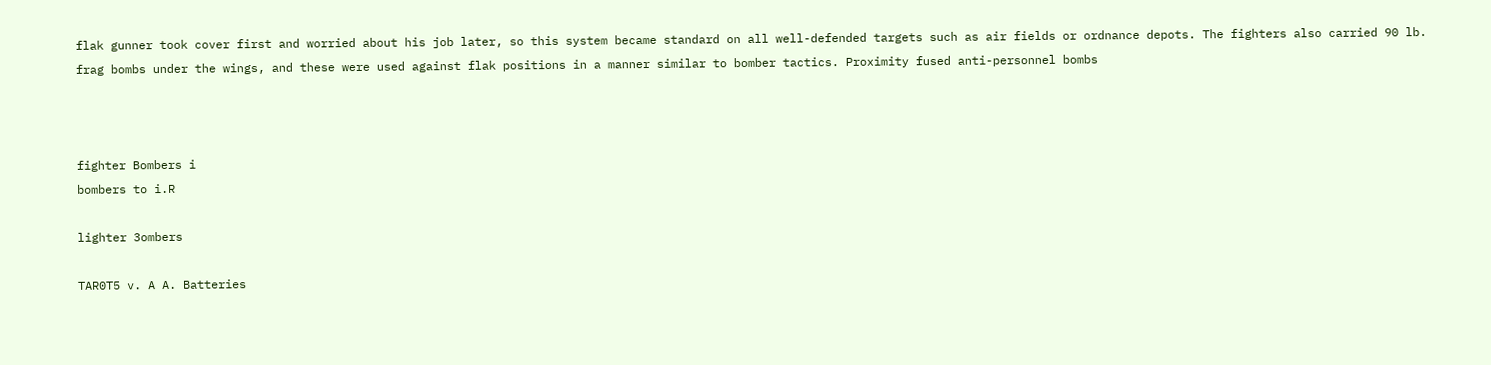flak gunner took cover first and worried about his job later, so this system became standard on all well-defended targets such as air fields or ordnance depots. The fighters also carried 90 lb. frag bombs under the wings, and these were used against flak positions in a manner similar to bomber tactics. Proximity fused anti-personnel bombs



fighter Bombers i
bombers to i.R

lighter 3ombers

TAR0T5 v. A A. Batteries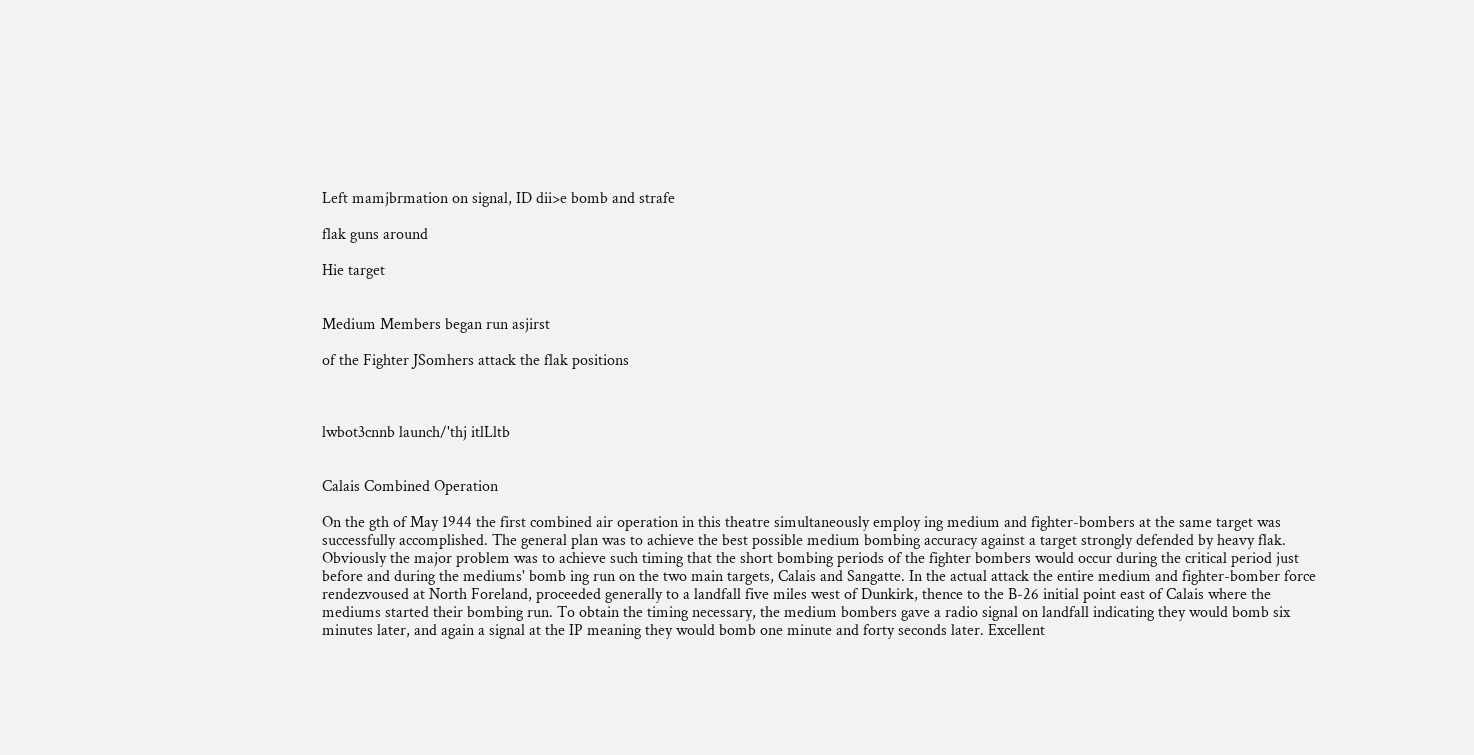Left mamjbrmation on signal, ID dii>e bomb and strafe

flak guns around

Hie target


Medium Members began run asjirst

of the Fighter JSomhers attack the flak positions



lwbot3cnnb launch/'thj itlLltb


Calais Combined Operation

On the gth of May 1944 the first combined air operation in this theatre simultaneously employ ing medium and fighter-bombers at the same target was successfully accomplished. The general plan was to achieve the best possible medium bombing accuracy against a target strongly defended by heavy flak. Obviously the major problem was to achieve such timing that the short bombing periods of the fighter bombers would occur during the critical period just before and during the mediums' bomb ing run on the two main targets, Calais and Sangatte. In the actual attack the entire medium and fighter-bomber force rendezvoused at North Foreland, proceeded generally to a landfall five miles west of Dunkirk, thence to the B-26 initial point east of Calais where the mediums started their bombing run. To obtain the timing necessary, the medium bombers gave a radio signal on landfall indicating they would bomb six minutes later, and again a signal at the IP meaning they would bomb one minute and forty seconds later. Excellent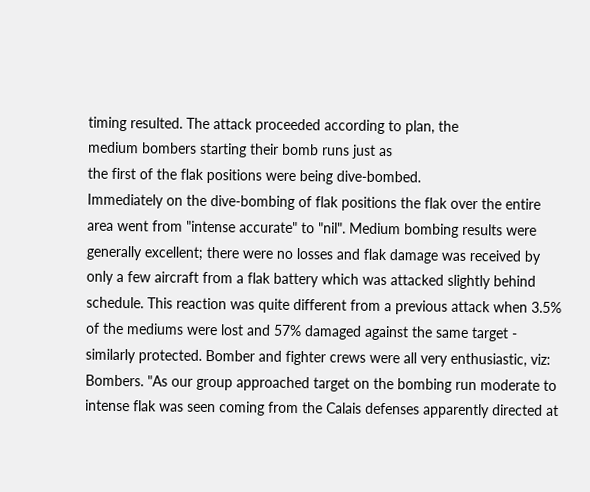timing resulted. The attack proceeded according to plan, the
medium bombers starting their bomb runs just as
the first of the flak positions were being dive-bombed.
Immediately on the dive-bombing of flak positions the flak over the entire area went from "intense accurate" to "nil". Medium bombing results were generally excellent; there were no losses and flak damage was received by only a few aircraft from a flak battery which was attacked slightly behind schedule. This reaction was quite different from a previous attack when 3.5% of the mediums were lost and 57% damaged against the same target - similarly protected. Bomber and fighter crews were all very enthusiastic, viz: Bombers. "As our group approached target on the bombing run moderate to intense flak was seen coming from the Calais defenses apparently directed at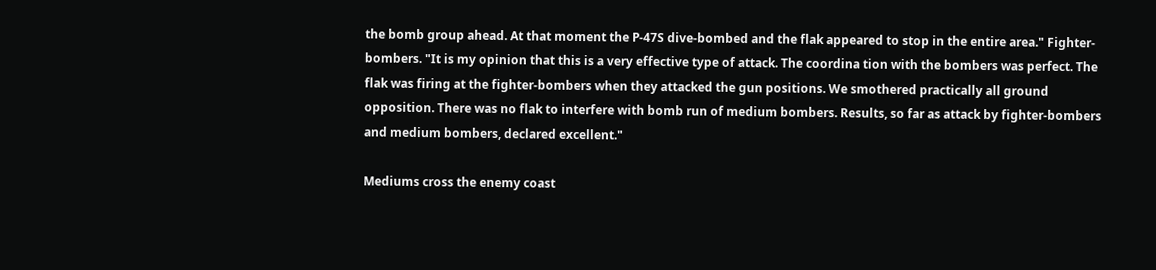the bomb group ahead. At that moment the P-47S dive-bombed and the flak appeared to stop in the entire area." Fighter-bombers. "It is my opinion that this is a very effective type of attack. The coordina tion with the bombers was perfect. The flak was firing at the fighter-bombers when they attacked the gun positions. We smothered practically all ground opposition. There was no flak to interfere with bomb run of medium bombers. Results, so far as attack by fighter-bombers and medium bombers, declared excellent."

Mediums cross the enemy coast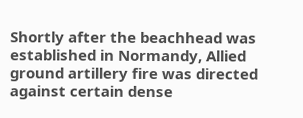Shortly after the beachhead was established in Normandy, Allied ground artillery fire was directed against certain dense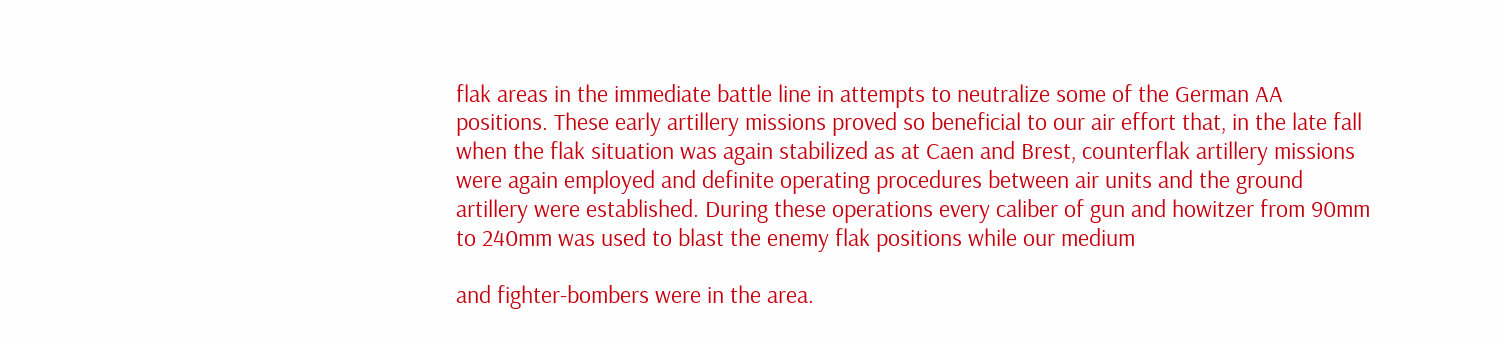flak areas in the immediate battle line in attempts to neutralize some of the German AA positions. These early artillery missions proved so beneficial to our air effort that, in the late fall when the flak situation was again stabilized as at Caen and Brest, counterflak artillery missions were again employed and definite operating procedures between air units and the ground artillery were established. During these operations every caliber of gun and howitzer from 90mm to 240mm was used to blast the enemy flak positions while our medium

and fighter-bombers were in the area.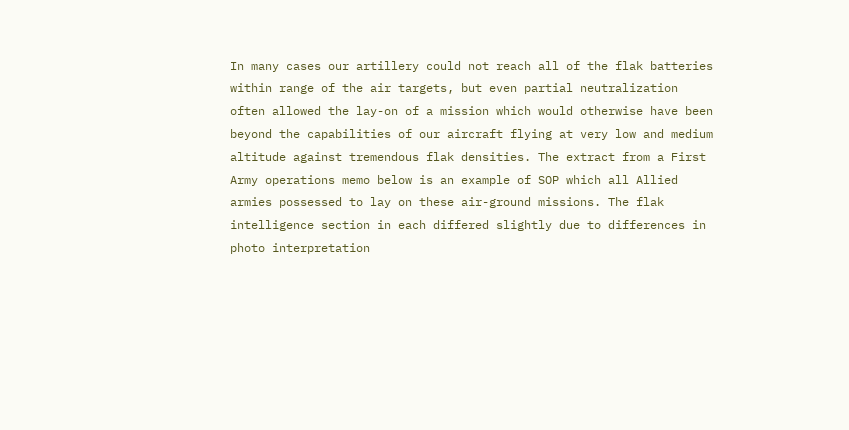In many cases our artillery could not reach all of the flak batteries within range of the air targets, but even partial neutralization often allowed the lay-on of a mission which would otherwise have been beyond the capabilities of our aircraft flying at very low and medium altitude against tremendous flak densities. The extract from a First Army operations memo below is an example of SOP which all Allied armies possessed to lay on these air-ground missions. The flak intelligence section in each differed slightly due to differences in photo interpretation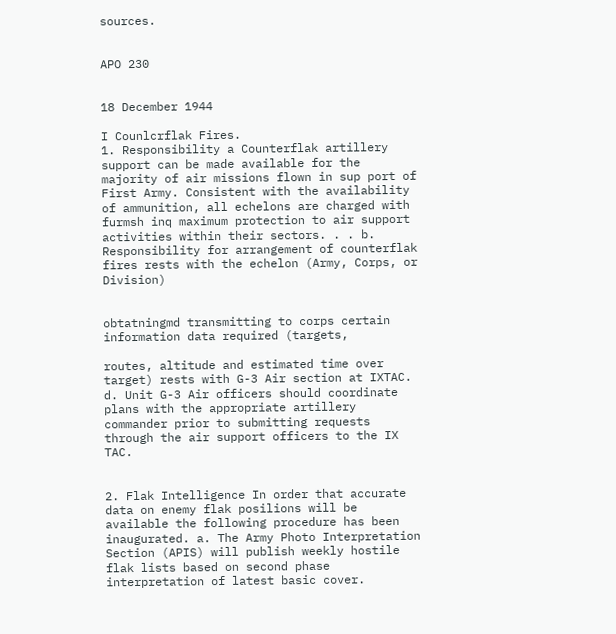sources.


APO 230


18 December 1944

I Counlcrflak Fires.
1. Responsibility a Counterflak artillery support can be made available for the majority of air missions flown in sup port of First Army. Consistent with the availability of ammunition, all echelons are charged with furmsh inq maximum protection to air support activities within their sectors. . . b. Responsibility for arrangement of counterflak fires rests with the echelon (Army, Corps, or Division)


obtatningmd transmitting to corps certain information data required (targets,

routes, altitude and estimated time over target) rests with G-3 Air section at IXTAC. d. Unit G-3 Air officers should coordinate plans with the appropriate artillery commander prior to submitting requests through the air support officers to the IX TAC.


2. Flak Intelligence In order that accurate data on enemy flak posilions will be available the following procedure has been inaugurated. a. The Army Photo Interpretation Section (APIS) will publish weekly hostile flak lists based on second phase interpretation of latest basic cover.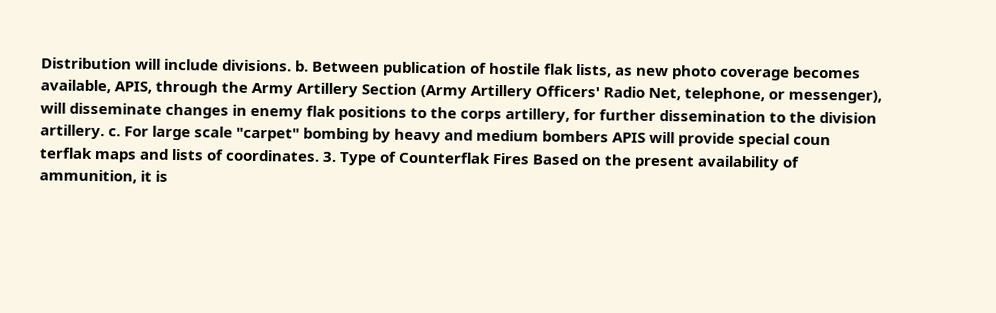Distribution will include divisions. b. Between publication of hostile flak lists, as new photo coverage becomes available, APIS, through the Army Artillery Section (Army Artillery Officers' Radio Net, telephone, or messenger), will disseminate changes in enemy flak positions to the corps artillery, for further dissemination to the division artillery. c. For large scale "carpet" bombing by heavy and medium bombers APIS will provide special coun terflak maps and lists of coordinates. 3. Type of Counterflak Fires Based on the present availability of ammunition, it is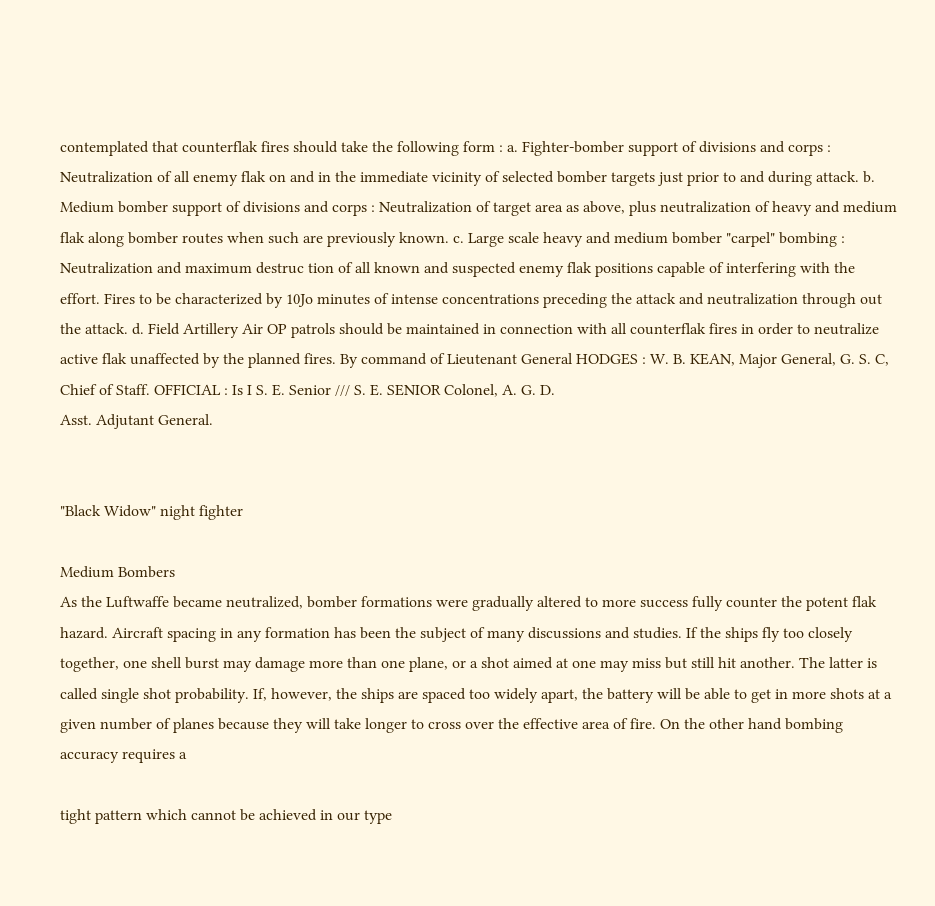contemplated that counterflak fires should take the following form : a. Fighter-bomber support of divisions and corps : Neutralization of all enemy flak on and in the immediate vicinity of selected bomber targets just prior to and during attack. b. Medium bomber support of divisions and corps : Neutralization of target area as above, plus neutralization of heavy and medium flak along bomber routes when such are previously known. c. Large scale heavy and medium bomber "carpel" bombing : Neutralization and maximum destruc tion of all known and suspected enemy flak positions capable of interfering with the effort. Fires to be characterized by 10Jo minutes of intense concentrations preceding the attack and neutralization through out the attack. d. Field Artillery Air OP patrols should be maintained in connection with all counterflak fires in order to neutralize active flak unaffected by the planned fires. By command of Lieutenant General HODGES : W. B. KEAN, Major General, G. S. C, Chief of Staff. OFFICIAL : Is I S. E. Senior /// S. E. SENIOR Colonel, A. G. D.
Asst. Adjutant General.


"Black Widow" night fighter

Medium Bombers
As the Luftwaffe became neutralized, bomber formations were gradually altered to more success fully counter the potent flak hazard. Aircraft spacing in any formation has been the subject of many discussions and studies. If the ships fly too closely together, one shell burst may damage more than one plane, or a shot aimed at one may miss but still hit another. The latter is called single shot probability. If, however, the ships are spaced too widely apart, the battery will be able to get in more shots at a given number of planes because they will take longer to cross over the effective area of fire. On the other hand bombing accuracy requires a

tight pattern which cannot be achieved in our type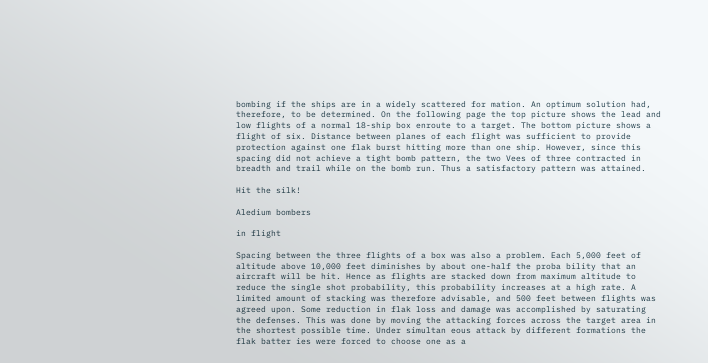bombing if the ships are in a widely scattered for mation. An optimum solution had, therefore, to be determined. On the following page the top picture shows the lead and low flights of a normal 18-ship box enroute to a target. The bottom picture shows a flight of six. Distance between planes of each flight was sufficient to provide protection against one flak burst hitting more than one ship. However, since this spacing did not achieve a tight bomb pattern, the two Vees of three contracted in breadth and trail while on the bomb run. Thus a satisfactory pattern was attained.

Hit the silk!

Aledium bombers

in flight

Spacing between the three flights of a box was also a problem. Each 5,000 feet of altitude above 10,000 feet diminishes by about one-half the proba bility that an aircraft will be hit. Hence as flights are stacked down from maximum altitude to reduce the single shot probability, this probability increases at a high rate. A limited amount of stacking was therefore advisable, and 500 feet between flights was agreed upon. Some reduction in flak loss and damage was accomplished by saturating the defenses. This was done by moving the attacking forces across the target area in the shortest possible time. Under simultan eous attack by different formations the flak batter ies were forced to choose one as a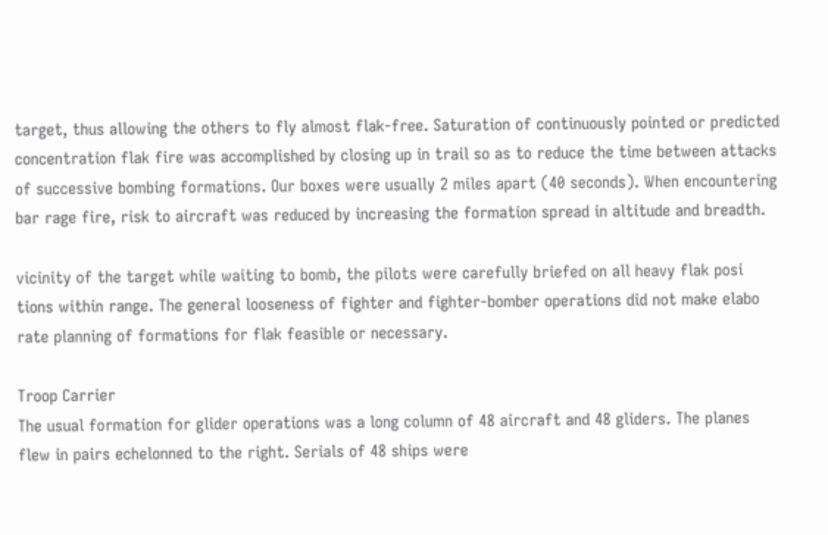target, thus allowing the others to fly almost flak-free. Saturation of continuously pointed or predicted concentration flak fire was accomplished by closing up in trail so as to reduce the time between attacks of successive bombing formations. Our boxes were usually 2 miles apart (40 seconds). When encountering bar rage fire, risk to aircraft was reduced by increasing the formation spread in altitude and breadth.

vicinity of the target while waiting to bomb, the pilots were carefully briefed on all heavy flak posi tions within range. The general looseness of fighter and fighter-bomber operations did not make elabo rate planning of formations for flak feasible or necessary.

Troop Carrier
The usual formation for glider operations was a long column of 48 aircraft and 48 gliders. The planes flew in pairs echelonned to the right. Serials of 48 ships were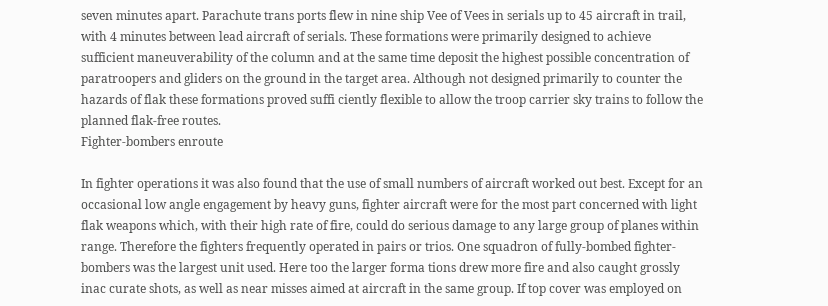seven minutes apart. Parachute trans ports flew in nine ship Vee of Vees in serials up to 45 aircraft in trail, with 4 minutes between lead aircraft of serials. These formations were primarily designed to achieve sufficient maneuverability of the column and at the same time deposit the highest possible concentration of paratroopers and gliders on the ground in the target area. Although not designed primarily to counter the hazards of flak these formations proved suffi ciently flexible to allow the troop carrier sky trains to follow the planned flak-free routes.
Fighter-bombers enroute

In fighter operations it was also found that the use of small numbers of aircraft worked out best. Except for an occasional low angle engagement by heavy guns, fighter aircraft were for the most part concerned with light flak weapons which, with their high rate of fire, could do serious damage to any large group of planes within range. Therefore the fighters frequently operated in pairs or trios. One squadron of fully-bombed fighter-bombers was the largest unit used. Here too the larger forma tions drew more fire and also caught grossly inac curate shots, as well as near misses aimed at aircraft in the same group. If top cover was employed on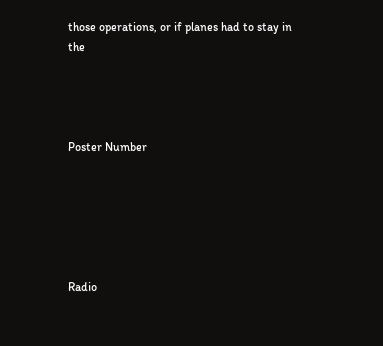those operations, or if planes had to stay in the




Poster Number






Radio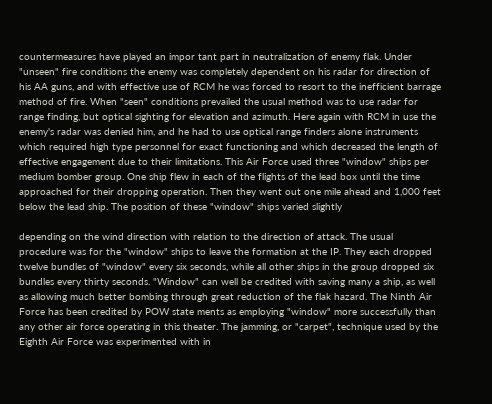countermeasures have played an impor tant part in neutralization of enemy flak. Under "unseen" fire conditions the enemy was completely dependent on his radar for direction of his AA guns, and with effective use of RCM he was forced to resort to the inefficient barrage method of fire. When "seen" conditions prevailed the usual method was to use radar for range finding, but optical sighting for elevation and azimuth. Here again with RCM in use the enemy's radar was denied him, and he had to use optical range finders alone instruments which required high type personnel for exact functioning and which decreased the length of effective engagement due to their limitations. This Air Force used three "window" ships per medium bomber group. One ship flew in each of the flights of the lead box until the time approached for their dropping operation. Then they went out one mile ahead and 1,000 feet below the lead ship. The position of these "window" ships varied slightly

depending on the wind direction with relation to the direction of attack. The usual procedure was for the "window" ships to leave the formation at the IP. They each dropped twelve bundles of "window" every six seconds, while all other ships in the group dropped six bundles every thirty seconds. "Window" can well be credited with saving many a ship, as well as allowing much better bombing through great reduction of the flak hazard. The Ninth Air Force has been credited by POW state ments as employing "window" more successfully than any other air force operating in this theater. The jamming, or "carpet", technique used by the Eighth Air Force was experimented with in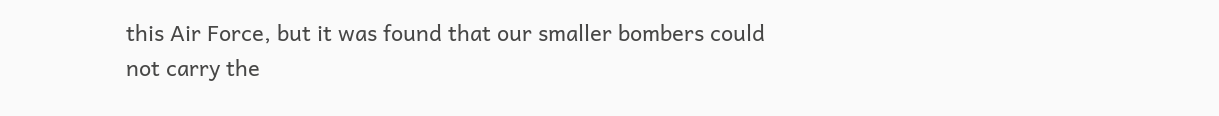this Air Force, but it was found that our smaller bombers could not carry the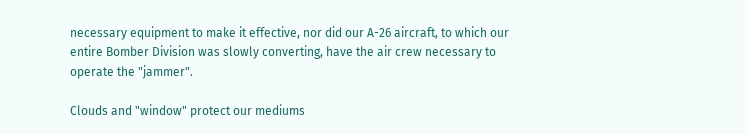necessary equipment to make it effective, nor did our A-26 aircraft, to which our entire Bomber Division was slowly converting, have the air crew necessary to operate the "jammer".

Clouds and "window" protect our mediums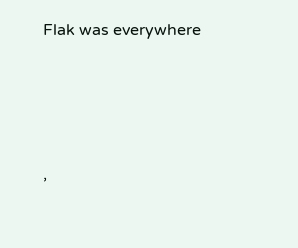Flak was everywhere





,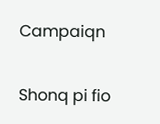Campaiqn


Shonq pi fio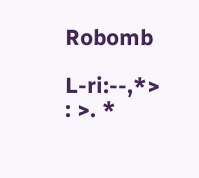Robomb

L-ri:--,*> : >. *